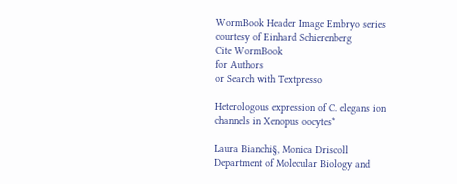WormBook Header Image Embryo series courtesy of Einhard Schierenberg
Cite WormBook
for Authors
or Search with Textpresso

Heterologous expression of C. elegans ion channels in Xenopus oocytes*

Laura Bianchi§, Monica Driscoll
Department of Molecular Biology and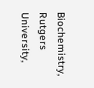Biochemistry, Rutgers University,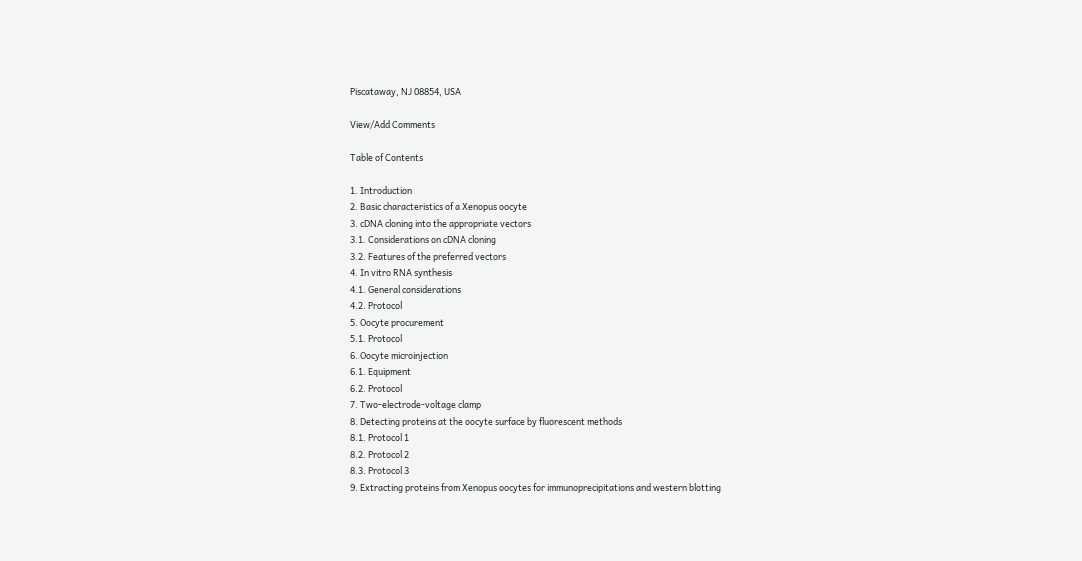Piscataway, NJ 08854, USA

View/Add Comments

Table of Contents

1. Introduction
2. Basic characteristics of a Xenopus oocyte
3. cDNA cloning into the appropriate vectors
3.1. Considerations on cDNA cloning
3.2. Features of the preferred vectors
4. In vitro RNA synthesis
4.1. General considerations
4.2. Protocol
5. Oocyte procurement
5.1. Protocol
6. Oocyte microinjection
6.1. Equipment
6.2. Protocol
7. Two-electrode-voltage clamp
8. Detecting proteins at the oocyte surface by fluorescent methods
8.1. Protocol 1
8.2. Protocol 2
8.3. Protocol 3
9. Extracting proteins from Xenopus oocytes for immunoprecipitations and western blotting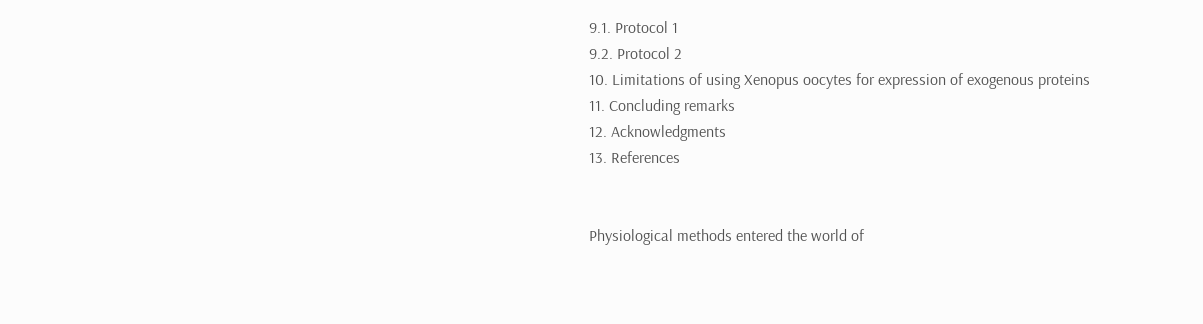9.1. Protocol 1
9.2. Protocol 2
10. Limitations of using Xenopus oocytes for expression of exogenous proteins
11. Concluding remarks
12. Acknowledgments
13. References


Physiological methods entered the world of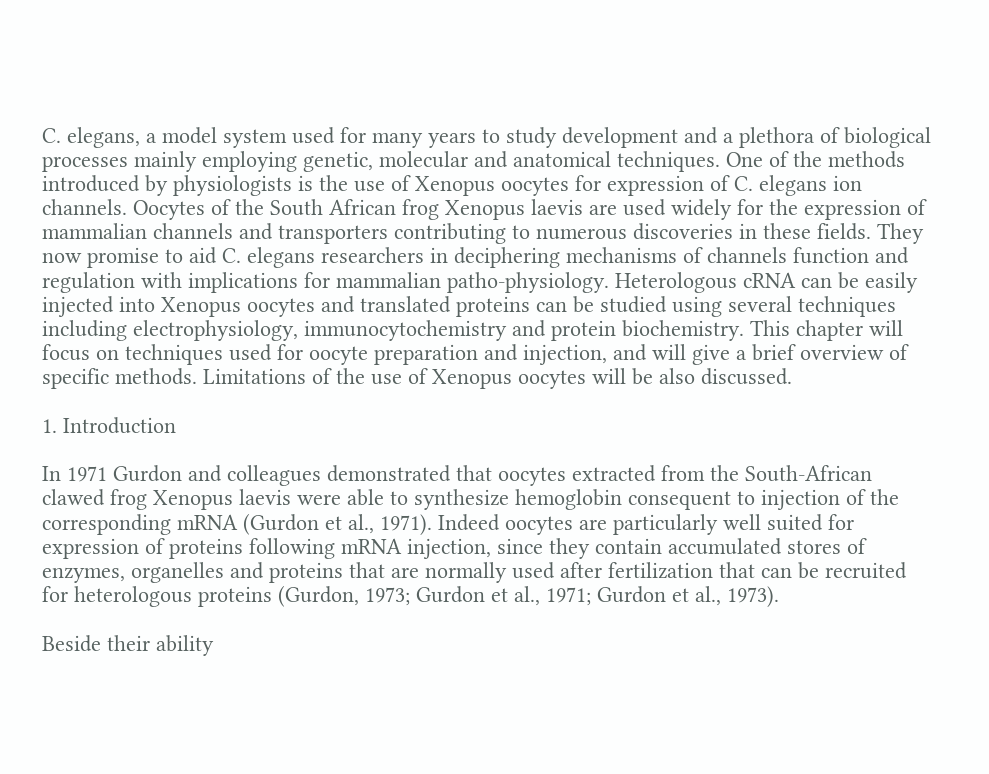C. elegans, a model system used for many years to study development and a plethora of biological processes mainly employing genetic, molecular and anatomical techniques. One of the methods introduced by physiologists is the use of Xenopus oocytes for expression of C. elegans ion channels. Oocytes of the South African frog Xenopus laevis are used widely for the expression of mammalian channels and transporters contributing to numerous discoveries in these fields. They now promise to aid C. elegans researchers in deciphering mechanisms of channels function and regulation with implications for mammalian patho-physiology. Heterologous cRNA can be easily injected into Xenopus oocytes and translated proteins can be studied using several techniques including electrophysiology, immunocytochemistry and protein biochemistry. This chapter will focus on techniques used for oocyte preparation and injection, and will give a brief overview of specific methods. Limitations of the use of Xenopus oocytes will be also discussed.

1. Introduction

In 1971 Gurdon and colleagues demonstrated that oocytes extracted from the South-African clawed frog Xenopus laevis were able to synthesize hemoglobin consequent to injection of the corresponding mRNA (Gurdon et al., 1971). Indeed oocytes are particularly well suited for expression of proteins following mRNA injection, since they contain accumulated stores of enzymes, organelles and proteins that are normally used after fertilization that can be recruited for heterologous proteins (Gurdon, 1973; Gurdon et al., 1971; Gurdon et al., 1973).

Beside their ability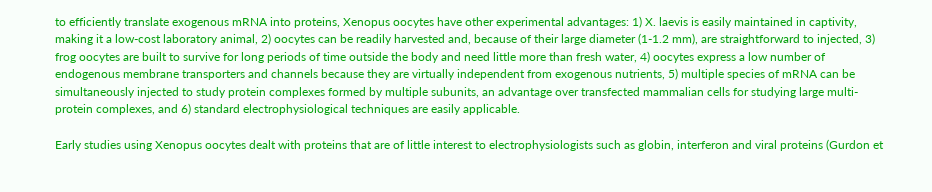to efficiently translate exogenous mRNA into proteins, Xenopus oocytes have other experimental advantages: 1) X. laevis is easily maintained in captivity, making it a low-cost laboratory animal, 2) oocytes can be readily harvested and, because of their large diameter (1-1.2 mm), are straightforward to injected, 3) frog oocytes are built to survive for long periods of time outside the body and need little more than fresh water, 4) oocytes express a low number of endogenous membrane transporters and channels because they are virtually independent from exogenous nutrients, 5) multiple species of mRNA can be simultaneously injected to study protein complexes formed by multiple subunits, an advantage over transfected mammalian cells for studying large multi-protein complexes, and 6) standard electrophysiological techniques are easily applicable.

Early studies using Xenopus oocytes dealt with proteins that are of little interest to electrophysiologists such as globin, interferon and viral proteins (Gurdon et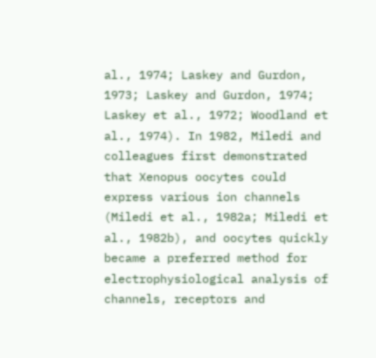al., 1974; Laskey and Gurdon, 1973; Laskey and Gurdon, 1974; Laskey et al., 1972; Woodland et al., 1974). In 1982, Miledi and colleagues first demonstrated that Xenopus oocytes could express various ion channels (Miledi et al., 1982a; Miledi et al., 1982b), and oocytes quickly became a preferred method for electrophysiological analysis of channels, receptors and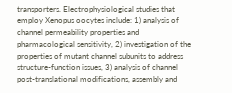transporters. Electrophysiological studies that employ Xenopus oocytes include: 1) analysis of channel permeability properties and pharmacological sensitivity, 2) investigation of the properties of mutant channel subunits to address structure-function issues, 3) analysis of channel post-translational modifications, assembly and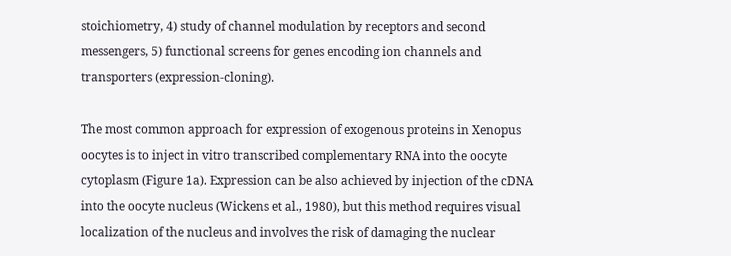stoichiometry, 4) study of channel modulation by receptors and second messengers, 5) functional screens for genes encoding ion channels and transporters (expression-cloning).

The most common approach for expression of exogenous proteins in Xenopus oocytes is to inject in vitro transcribed complementary RNA into the oocyte cytoplasm (Figure 1a). Expression can be also achieved by injection of the cDNA into the oocyte nucleus (Wickens et al., 1980), but this method requires visual localization of the nucleus and involves the risk of damaging the nuclear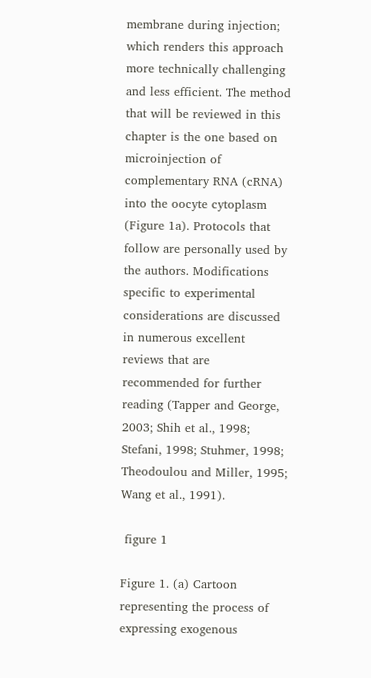membrane during injection; which renders this approach more technically challenging and less efficient. The method that will be reviewed in this chapter is the one based on microinjection of complementary RNA (cRNA) into the oocyte cytoplasm (Figure 1a). Protocols that follow are personally used by the authors. Modifications specific to experimental considerations are discussed in numerous excellent reviews that are recommended for further reading (Tapper and George, 2003; Shih et al., 1998; Stefani, 1998; Stuhmer, 1998; Theodoulou and Miller, 1995; Wang et al., 1991).

 figure 1

Figure 1. (a) Cartoon representing the process of expressing exogenous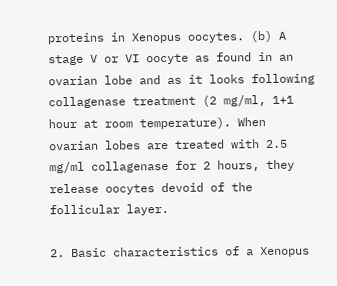proteins in Xenopus oocytes. (b) A stage V or VI oocyte as found in an ovarian lobe and as it looks following collagenase treatment (2 mg/ml, 1+1 hour at room temperature). When ovarian lobes are treated with 2.5 mg/ml collagenase for 2 hours, they release oocytes devoid of the follicular layer.

2. Basic characteristics of a Xenopus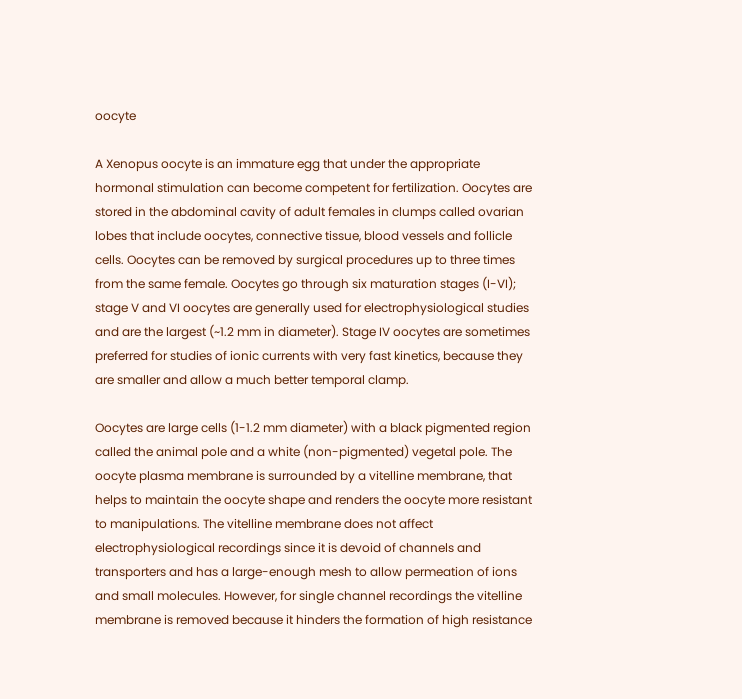oocyte

A Xenopus oocyte is an immature egg that under the appropriate hormonal stimulation can become competent for fertilization. Oocytes are stored in the abdominal cavity of adult females in clumps called ovarian lobes that include oocytes, connective tissue, blood vessels and follicle cells. Oocytes can be removed by surgical procedures up to three times from the same female. Oocytes go through six maturation stages (I-VI); stage V and VI oocytes are generally used for electrophysiological studies and are the largest (~1.2 mm in diameter). Stage IV oocytes are sometimes preferred for studies of ionic currents with very fast kinetics, because they are smaller and allow a much better temporal clamp.

Oocytes are large cells (1-1.2 mm diameter) with a black pigmented region called the animal pole and a white (non-pigmented) vegetal pole. The oocyte plasma membrane is surrounded by a vitelline membrane, that helps to maintain the oocyte shape and renders the oocyte more resistant to manipulations. The vitelline membrane does not affect electrophysiological recordings since it is devoid of channels and transporters and has a large-enough mesh to allow permeation of ions and small molecules. However, for single channel recordings the vitelline membrane is removed because it hinders the formation of high resistance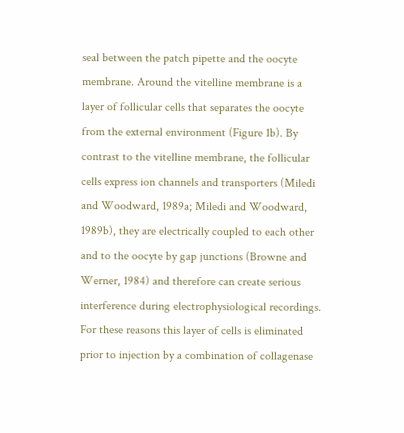seal between the patch pipette and the oocyte membrane. Around the vitelline membrane is a layer of follicular cells that separates the oocyte from the external environment (Figure 1b). By contrast to the vitelline membrane, the follicular cells express ion channels and transporters (Miledi and Woodward, 1989a; Miledi and Woodward, 1989b), they are electrically coupled to each other and to the oocyte by gap junctions (Browne and Werner, 1984) and therefore can create serious interference during electrophysiological recordings. For these reasons this layer of cells is eliminated prior to injection by a combination of collagenase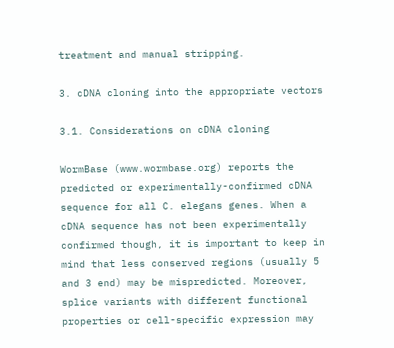treatment and manual stripping.

3. cDNA cloning into the appropriate vectors

3.1. Considerations on cDNA cloning

WormBase (www.wormbase.org) reports the predicted or experimentally-confirmed cDNA sequence for all C. elegans genes. When a cDNA sequence has not been experimentally confirmed though, it is important to keep in mind that less conserved regions (usually 5 and 3 end) may be mispredicted. Moreover, splice variants with different functional properties or cell-specific expression may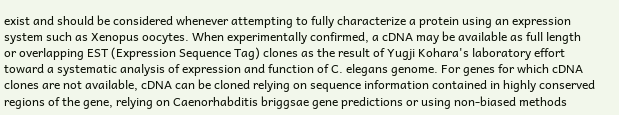exist and should be considered whenever attempting to fully characterize a protein using an expression system such as Xenopus oocytes. When experimentally confirmed, a cDNA may be available as full length or overlapping EST (Expression Sequence Tag) clones as the result of Yugji Kohara's laboratory effort toward a systematic analysis of expression and function of C. elegans genome. For genes for which cDNA clones are not available, cDNA can be cloned relying on sequence information contained in highly conserved regions of the gene, relying on Caenorhabditis briggsae gene predictions or using non-biased methods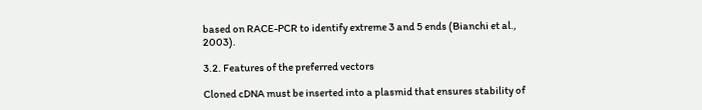based on RACE-PCR to identify extreme 3 and 5 ends (Bianchi et al., 2003).

3.2. Features of the preferred vectors

Cloned cDNA must be inserted into a plasmid that ensures stability of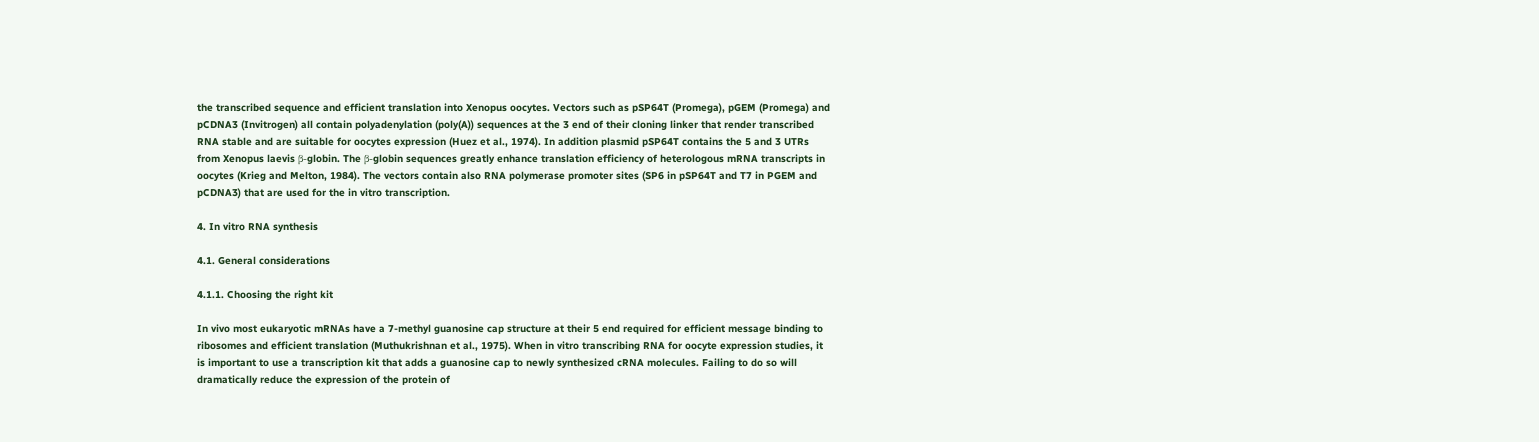the transcribed sequence and efficient translation into Xenopus oocytes. Vectors such as pSP64T (Promega), pGEM (Promega) and pCDNA3 (Invitrogen) all contain polyadenylation (poly(A)) sequences at the 3 end of their cloning linker that render transcribed RNA stable and are suitable for oocytes expression (Huez et al., 1974). In addition plasmid pSP64T contains the 5 and 3 UTRs from Xenopus laevis β-globin. The β-globin sequences greatly enhance translation efficiency of heterologous mRNA transcripts in oocytes (Krieg and Melton, 1984). The vectors contain also RNA polymerase promoter sites (SP6 in pSP64T and T7 in PGEM and pCDNA3) that are used for the in vitro transcription.

4. In vitro RNA synthesis

4.1. General considerations

4.1.1. Choosing the right kit

In vivo most eukaryotic mRNAs have a 7-methyl guanosine cap structure at their 5 end required for efficient message binding to ribosomes and efficient translation (Muthukrishnan et al., 1975). When in vitro transcribing RNA for oocyte expression studies, it is important to use a transcription kit that adds a guanosine cap to newly synthesized cRNA molecules. Failing to do so will dramatically reduce the expression of the protein of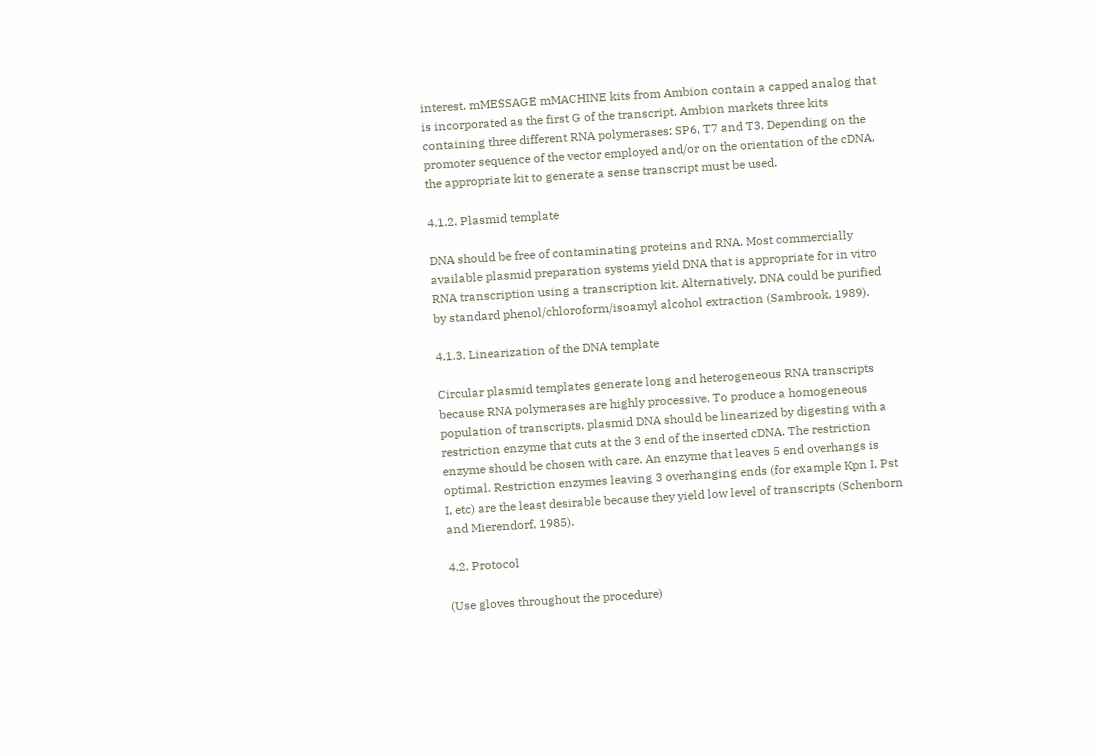interest. mMESSAGE mMACHINE kits from Ambion contain a capped analog that is incorporated as the first G of the transcript. Ambion markets three kits containing three different RNA polymerases: SP6, T7 and T3. Depending on the promoter sequence of the vector employed and/or on the orientation of the cDNA, the appropriate kit to generate a sense transcript must be used.

4.1.2. Plasmid template

DNA should be free of contaminating proteins and RNA. Most commercially available plasmid preparation systems yield DNA that is appropriate for in vitro RNA transcription using a transcription kit. Alternatively, DNA could be purified by standard phenol/chloroform/isoamyl alcohol extraction (Sambrook, 1989).

4.1.3. Linearization of the DNA template

Circular plasmid templates generate long and heterogeneous RNA transcripts because RNA polymerases are highly processive. To produce a homogeneous population of transcripts, plasmid DNA should be linearized by digesting with a restriction enzyme that cuts at the 3 end of the inserted cDNA. The restriction enzyme should be chosen with care. An enzyme that leaves 5 end overhangs is optimal. Restriction enzymes leaving 3 overhanging ends (for example Kpn I, Pst I, etc) are the least desirable because they yield low level of transcripts (Schenborn and Mierendorf, 1985).

4.2. Protocol

(Use gloves throughout the procedure)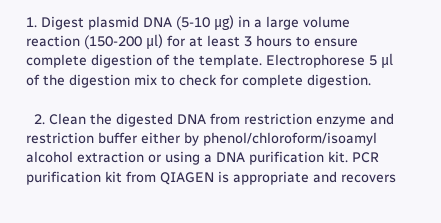1. Digest plasmid DNA (5-10 μg) in a large volume reaction (150-200 μl) for at least 3 hours to ensure complete digestion of the template. Electrophorese 5 μl of the digestion mix to check for complete digestion.

  2. Clean the digested DNA from restriction enzyme and restriction buffer either by phenol/chloroform/isoamyl alcohol extraction or using a DNA purification kit. PCR purification kit from QIAGEN is appropriate and recovers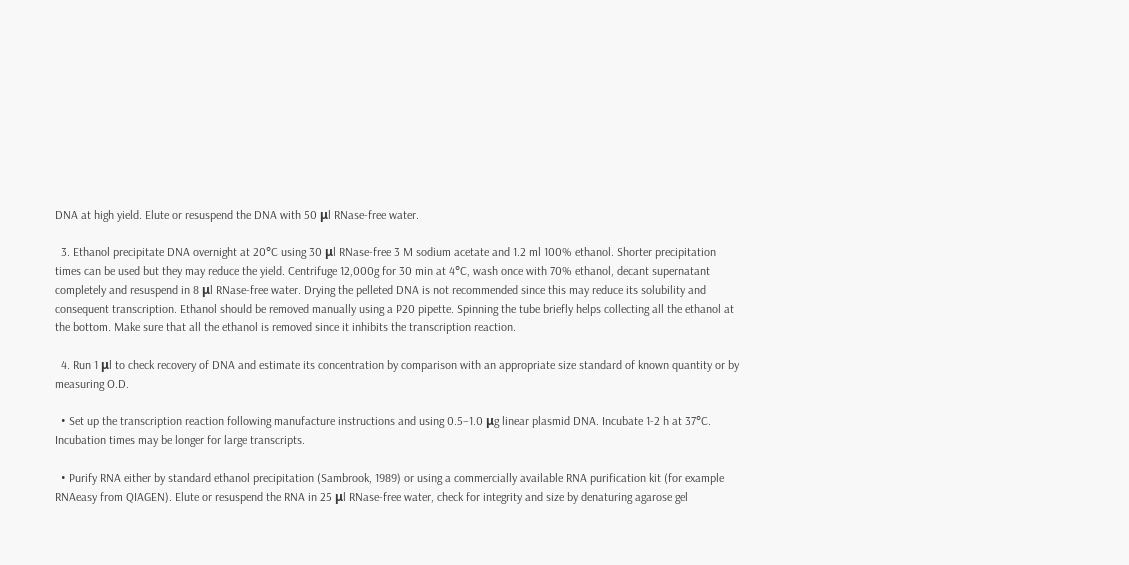DNA at high yield. Elute or resuspend the DNA with 50 μl RNase-free water.

  3. Ethanol precipitate DNA overnight at 20°C using 30 μl RNase-free 3 M sodium acetate and 1.2 ml 100% ethanol. Shorter precipitation times can be used but they may reduce the yield. Centrifuge 12,000g for 30 min at 4°C, wash once with 70% ethanol, decant supernatant completely and resuspend in 8 μl RNase-free water. Drying the pelleted DNA is not recommended since this may reduce its solubility and consequent transcription. Ethanol should be removed manually using a P20 pipette. Spinning the tube briefly helps collecting all the ethanol at the bottom. Make sure that all the ethanol is removed since it inhibits the transcription reaction.

  4. Run 1 μl to check recovery of DNA and estimate its concentration by comparison with an appropriate size standard of known quantity or by measuring O.D.

  • Set up the transcription reaction following manufacture instructions and using 0.5–1.0 μg linear plasmid DNA. Incubate 1-2 h at 37°C. Incubation times may be longer for large transcripts.

  • Purify RNA either by standard ethanol precipitation (Sambrook, 1989) or using a commercially available RNA purification kit (for example RNAeasy from QIAGEN). Elute or resuspend the RNA in 25 μl RNase-free water, check for integrity and size by denaturing agarose gel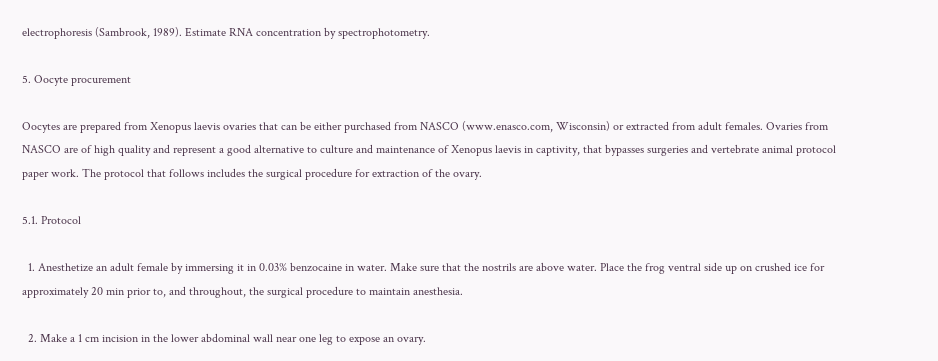electrophoresis (Sambrook, 1989). Estimate RNA concentration by spectrophotometry.

5. Oocyte procurement

Oocytes are prepared from Xenopus laevis ovaries that can be either purchased from NASCO (www.enasco.com, Wisconsin) or extracted from adult females. Ovaries from NASCO are of high quality and represent a good alternative to culture and maintenance of Xenopus laevis in captivity, that bypasses surgeries and vertebrate animal protocol paper work. The protocol that follows includes the surgical procedure for extraction of the ovary.

5.1. Protocol

  1. Anesthetize an adult female by immersing it in 0.03% benzocaine in water. Make sure that the nostrils are above water. Place the frog ventral side up on crushed ice for approximately 20 min prior to, and throughout, the surgical procedure to maintain anesthesia.

  2. Make a 1 cm incision in the lower abdominal wall near one leg to expose an ovary.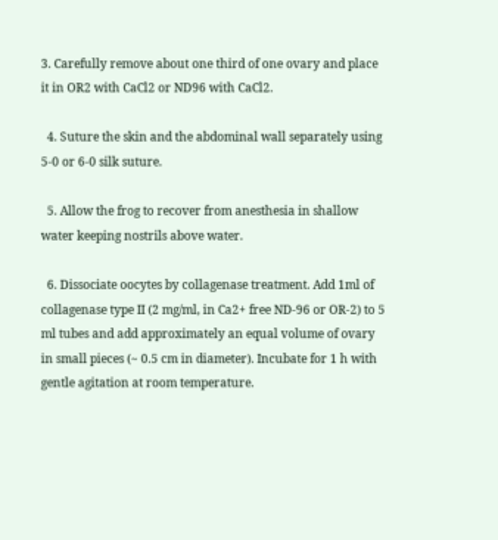3. Carefully remove about one third of one ovary and place it in OR2 with CaCl2 or ND96 with CaCl2.

  4. Suture the skin and the abdominal wall separately using 5-0 or 6-0 silk suture.

  5. Allow the frog to recover from anesthesia in shallow water keeping nostrils above water.

  6. Dissociate oocytes by collagenase treatment. Add 1ml of collagenase type II (2 mg/ml, in Ca2+ free ND-96 or OR-2) to 5 ml tubes and add approximately an equal volume of ovary in small pieces (~ 0.5 cm in diameter). Incubate for 1 h with gentle agitation at room temperature.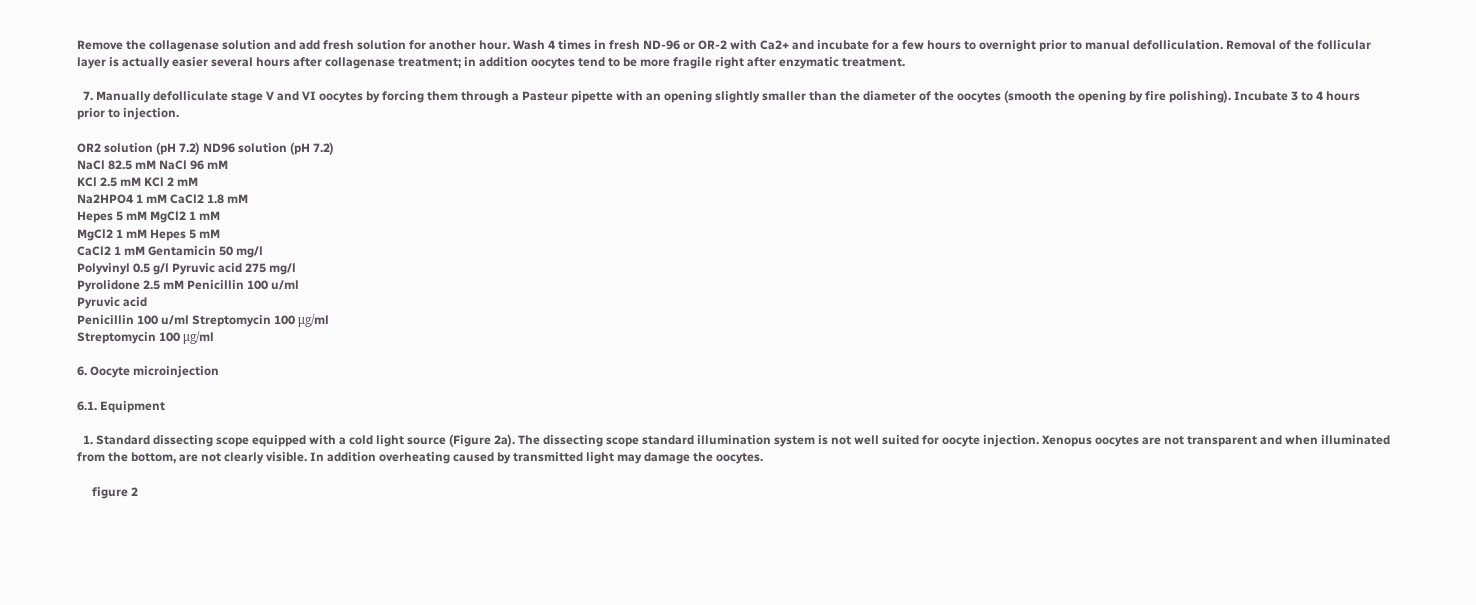Remove the collagenase solution and add fresh solution for another hour. Wash 4 times in fresh ND-96 or OR-2 with Ca2+ and incubate for a few hours to overnight prior to manual defolliculation. Removal of the follicular layer is actually easier several hours after collagenase treatment; in addition oocytes tend to be more fragile right after enzymatic treatment.

  7. Manually defolliculate stage V and VI oocytes by forcing them through a Pasteur pipette with an opening slightly smaller than the diameter of the oocytes (smooth the opening by fire polishing). Incubate 3 to 4 hours prior to injection.

OR2 solution (pH 7.2) ND96 solution (pH 7.2)
NaCl 82.5 mM NaCl 96 mM
KCl 2.5 mM KCl 2 mM
Na2HPO4 1 mM CaCl2 1.8 mM
Hepes 5 mM MgCl2 1 mM
MgCl2 1 mM Hepes 5 mM
CaCl2 1 mM Gentamicin 50 mg/l
Polyvinyl 0.5 g/l Pyruvic acid 275 mg/l
Pyrolidone 2.5 mM Penicillin 100 u/ml
Pyruvic acid
Penicillin 100 u/ml Streptomycin 100 μg/ml
Streptomycin 100 μg/ml

6. Oocyte microinjection

6.1. Equipment

  1. Standard dissecting scope equipped with a cold light source (Figure 2a). The dissecting scope standard illumination system is not well suited for oocyte injection. Xenopus oocytes are not transparent and when illuminated from the bottom, are not clearly visible. In addition overheating caused by transmitted light may damage the oocytes.

     figure 2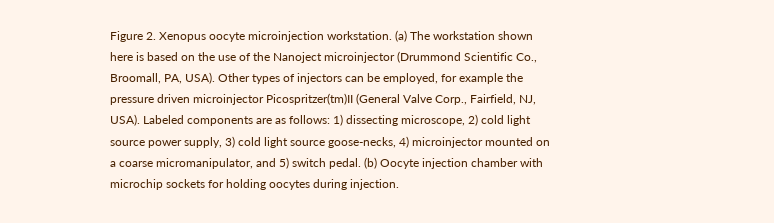Figure 2. Xenopus oocyte microinjection workstation. (a) The workstation shown here is based on the use of the Nanoject microinjector (Drummond Scientific Co., Broomall, PA, USA). Other types of injectors can be employed, for example the pressure driven microinjector Picospritzer(tm)II (General Valve Corp., Fairfield, NJ, USA). Labeled components are as follows: 1) dissecting microscope, 2) cold light source power supply, 3) cold light source goose-necks, 4) microinjector mounted on a coarse micromanipulator, and 5) switch pedal. (b) Oocyte injection chamber with microchip sockets for holding oocytes during injection.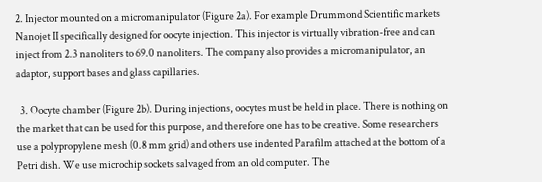2. Injector mounted on a micromanipulator (Figure 2a). For example Drummond Scientific markets Nanojet II specifically designed for oocyte injection. This injector is virtually vibration-free and can inject from 2.3 nanoliters to 69.0 nanoliters. The company also provides a micromanipulator, an adaptor, support bases and glass capillaries.

  3. Oocyte chamber (Figure 2b). During injections, oocytes must be held in place. There is nothing on the market that can be used for this purpose, and therefore one has to be creative. Some researchers use a polypropylene mesh (0.8 mm grid) and others use indented Parafilm attached at the bottom of a Petri dish. We use microchip sockets salvaged from an old computer. The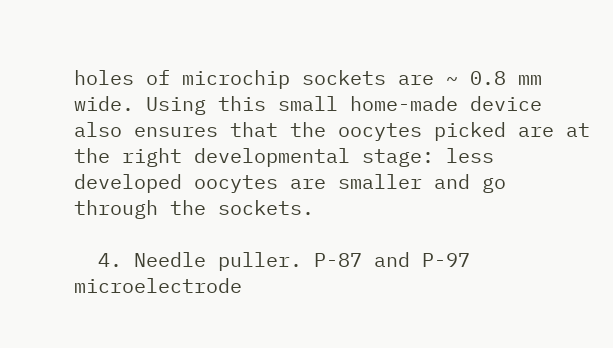holes of microchip sockets are ~ 0.8 mm wide. Using this small home-made device also ensures that the oocytes picked are at the right developmental stage: less developed oocytes are smaller and go through the sockets.

  4. Needle puller. P-87 and P-97 microelectrode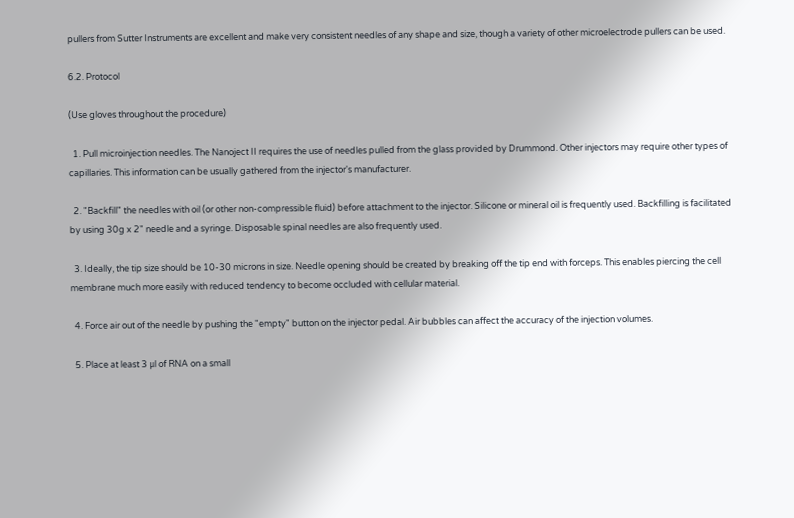pullers from Sutter Instruments are excellent and make very consistent needles of any shape and size, though a variety of other microelectrode pullers can be used.

6.2. Protocol

(Use gloves throughout the procedure)

  1. Pull microinjection needles. The Nanoject II requires the use of needles pulled from the glass provided by Drummond. Other injectors may require other types of capillaries. This information can be usually gathered from the injector's manufacturer.

  2. "Backfill" the needles with oil (or other non-compressible fluid) before attachment to the injector. Silicone or mineral oil is frequently used. Backfilling is facilitated by using 30g x 2" needle and a syringe. Disposable spinal needles are also frequently used.

  3. Ideally, the tip size should be 10-30 microns in size. Needle opening should be created by breaking off the tip end with forceps. This enables piercing the cell membrane much more easily with reduced tendency to become occluded with cellular material.

  4. Force air out of the needle by pushing the "empty" button on the injector pedal. Air bubbles can affect the accuracy of the injection volumes.

  5. Place at least 3 μl of RNA on a small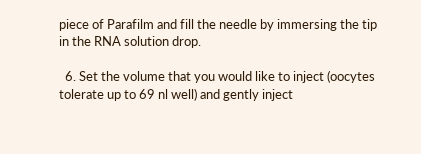piece of Parafilm and fill the needle by immersing the tip in the RNA solution drop.

  6. Set the volume that you would like to inject (oocytes tolerate up to 69 nl well) and gently inject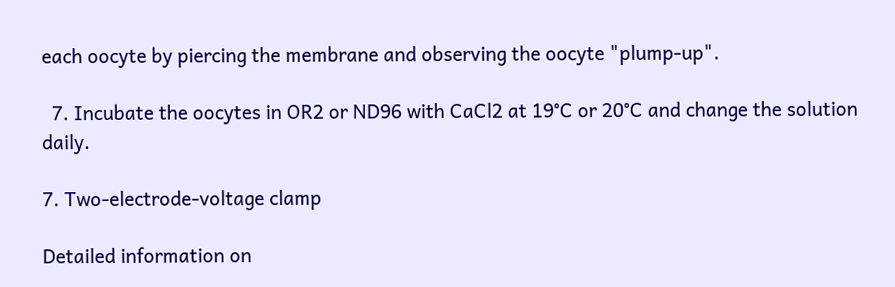each oocyte by piercing the membrane and observing the oocyte "plump-up".

  7. Incubate the oocytes in OR2 or ND96 with CaCl2 at 19°C or 20°C and change the solution daily.

7. Two-electrode-voltage clamp

Detailed information on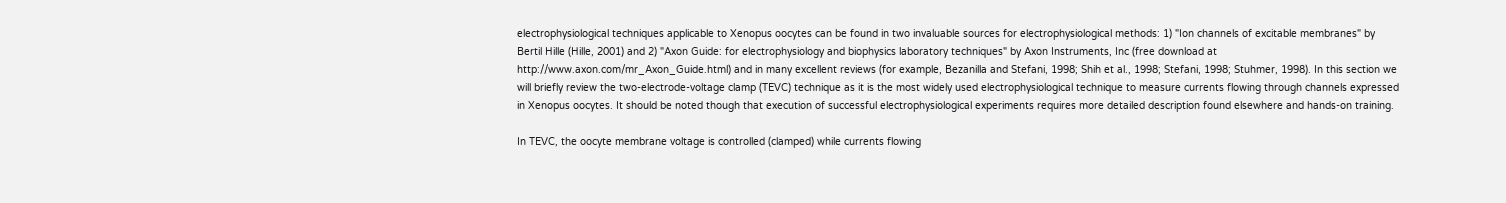electrophysiological techniques applicable to Xenopus oocytes can be found in two invaluable sources for electrophysiological methods: 1) "Ion channels of excitable membranes" by Bertil Hille (Hille, 2001) and 2) "Axon Guide: for electrophysiology and biophysics laboratory techniques" by Axon Instruments, Inc (free download at http://www.axon.com/mr_Axon_Guide.html) and in many excellent reviews (for example, Bezanilla and Stefani, 1998; Shih et al., 1998; Stefani, 1998; Stuhmer, 1998). In this section we will briefly review the two-electrode-voltage clamp (TEVC) technique as it is the most widely used electrophysiological technique to measure currents flowing through channels expressed in Xenopus oocytes. It should be noted though that execution of successful electrophysiological experiments requires more detailed description found elsewhere and hands-on training.

In TEVC, the oocyte membrane voltage is controlled (clamped) while currents flowing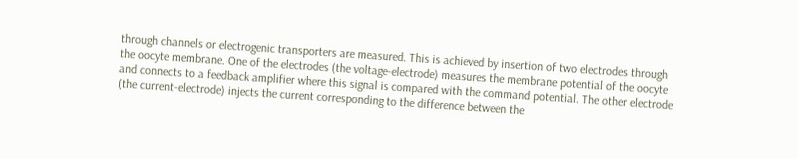through channels or electrogenic transporters are measured. This is achieved by insertion of two electrodes through the oocyte membrane. One of the electrodes (the voltage-electrode) measures the membrane potential of the oocyte and connects to a feedback amplifier where this signal is compared with the command potential. The other electrode (the current-electrode) injects the current corresponding to the difference between the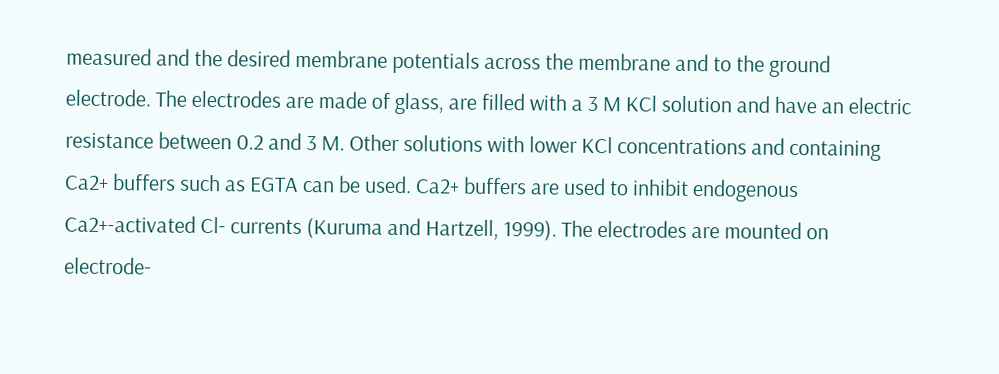measured and the desired membrane potentials across the membrane and to the ground electrode. The electrodes are made of glass, are filled with a 3 M KCl solution and have an electric resistance between 0.2 and 3 M. Other solutions with lower KCl concentrations and containing Ca2+ buffers such as EGTA can be used. Ca2+ buffers are used to inhibit endogenous Ca2+-activated Cl- currents (Kuruma and Hartzell, 1999). The electrodes are mounted on electrode-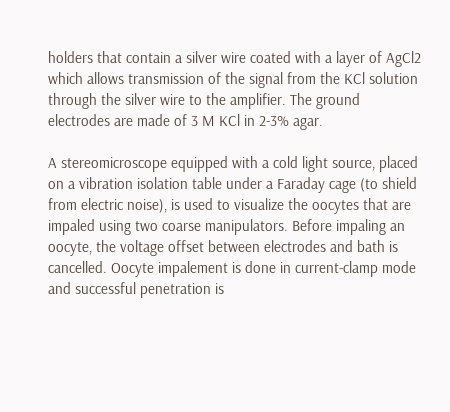holders that contain a silver wire coated with a layer of AgCl2 which allows transmission of the signal from the KCl solution through the silver wire to the amplifier. The ground electrodes are made of 3 M KCl in 2-3% agar.

A stereomicroscope equipped with a cold light source, placed on a vibration isolation table under a Faraday cage (to shield from electric noise), is used to visualize the oocytes that are impaled using two coarse manipulators. Before impaling an oocyte, the voltage offset between electrodes and bath is cancelled. Oocyte impalement is done in current-clamp mode and successful penetration is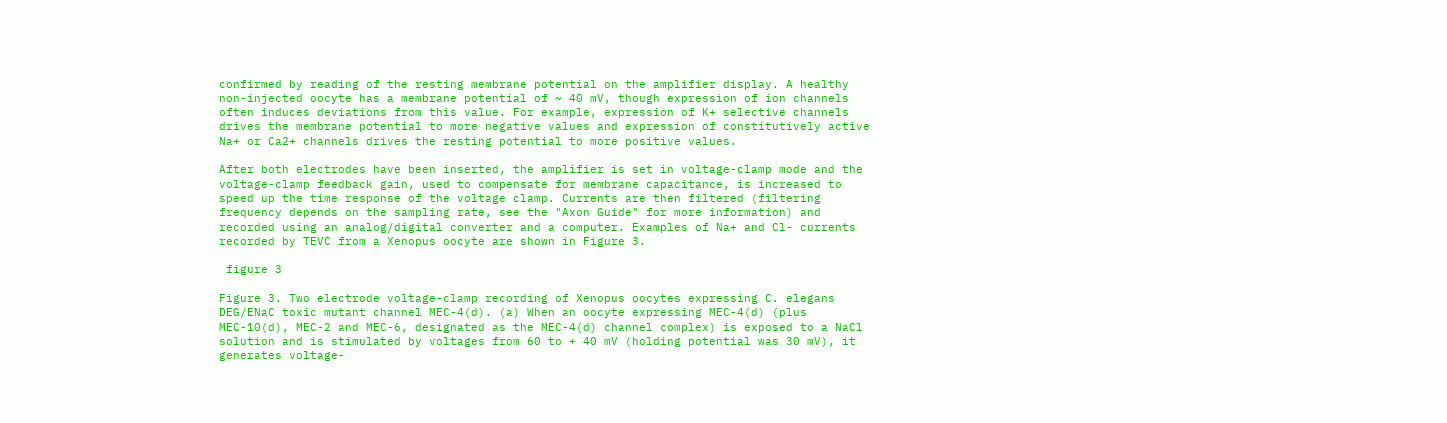confirmed by reading of the resting membrane potential on the amplifier display. A healthy non-injected oocyte has a membrane potential of ~ 40 mV, though expression of ion channels often induces deviations from this value. For example, expression of K+ selective channels drives the membrane potential to more negative values and expression of constitutively active Na+ or Ca2+ channels drives the resting potential to more positive values.

After both electrodes have been inserted, the amplifier is set in voltage-clamp mode and the voltage-clamp feedback gain, used to compensate for membrane capacitance, is increased to speed up the time response of the voltage clamp. Currents are then filtered (filtering frequency depends on the sampling rate, see the "Axon Guide" for more information) and recorded using an analog/digital converter and a computer. Examples of Na+ and Cl- currents recorded by TEVC from a Xenopus oocyte are shown in Figure 3.

 figure 3

Figure 3. Two electrode voltage-clamp recording of Xenopus oocytes expressing C. elegans DEG/ENaC toxic mutant channel MEC-4(d). (a) When an oocyte expressing MEC-4(d) (plus MEC-10(d), MEC-2 and MEC-6, designated as the MEC-4(d) channel complex) is exposed to a NaCl solution and is stimulated by voltages from 60 to + 40 mV (holding potential was 30 mV), it generates voltage-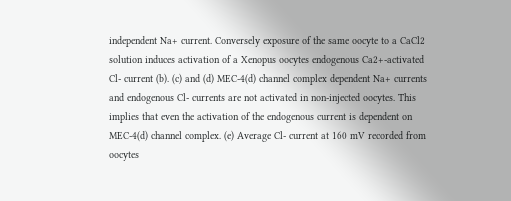independent Na+ current. Conversely exposure of the same oocyte to a CaCl2 solution induces activation of a Xenopus oocytes endogenous Ca2+-activated Cl- current (b). (c) and (d) MEC-4(d) channel complex dependent Na+ currents and endogenous Cl- currents are not activated in non-injected oocytes. This implies that even the activation of the endogenous current is dependent on MEC-4(d) channel complex. (e) Average Cl- current at 160 mV recorded from oocytes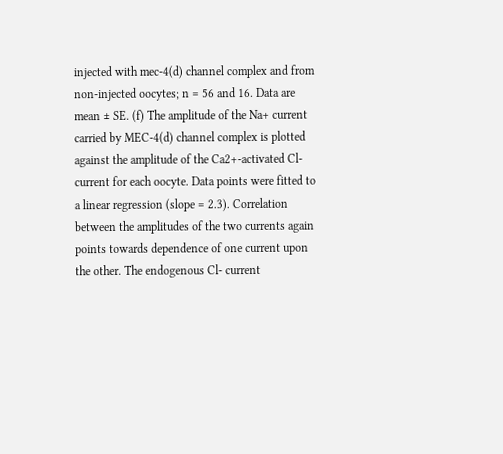injected with mec-4(d) channel complex and from non-injected oocytes; n = 56 and 16. Data are mean ± SE. (f) The amplitude of the Na+ current carried by MEC-4(d) channel complex is plotted against the amplitude of the Ca2+-activated Cl- current for each oocyte. Data points were fitted to a linear regression (slope = 2.3). Correlation between the amplitudes of the two currents again points towards dependence of one current upon the other. The endogenous Cl- current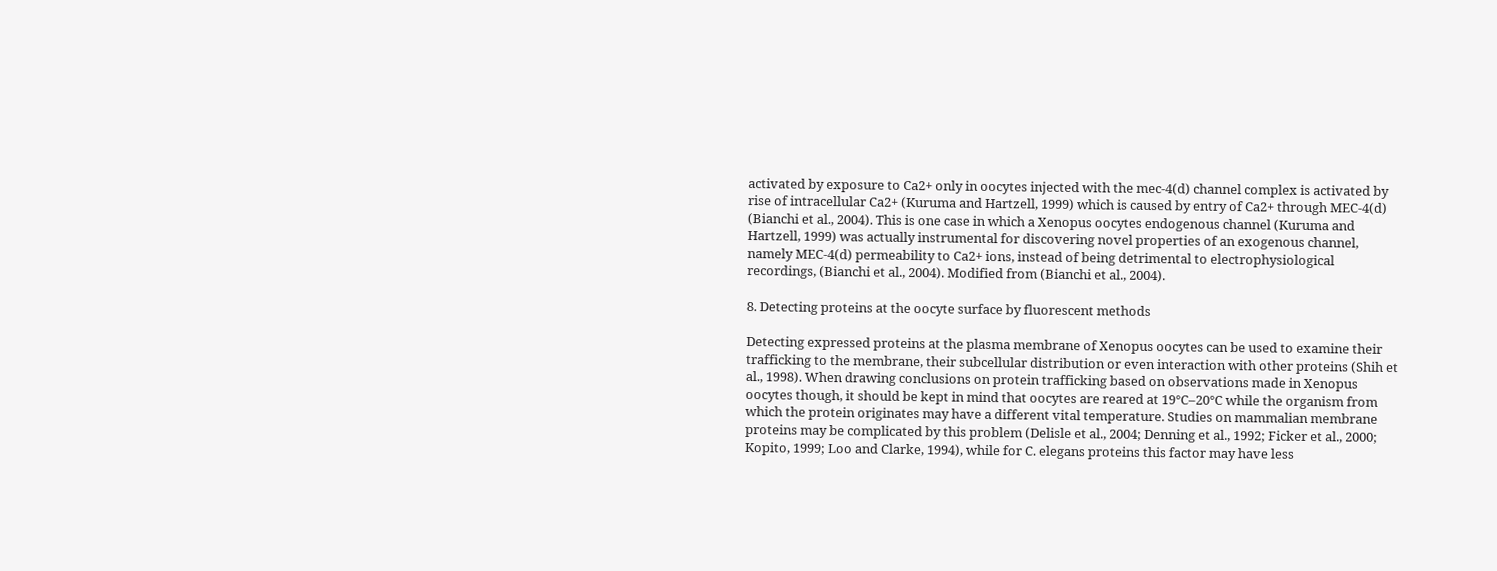activated by exposure to Ca2+ only in oocytes injected with the mec-4(d) channel complex is activated by rise of intracellular Ca2+ (Kuruma and Hartzell, 1999) which is caused by entry of Ca2+ through MEC-4(d) (Bianchi et al., 2004). This is one case in which a Xenopus oocytes endogenous channel (Kuruma and Hartzell, 1999) was actually instrumental for discovering novel properties of an exogenous channel, namely MEC-4(d) permeability to Ca2+ ions, instead of being detrimental to electrophysiological recordings, (Bianchi et al., 2004). Modified from (Bianchi et al., 2004).

8. Detecting proteins at the oocyte surface by fluorescent methods

Detecting expressed proteins at the plasma membrane of Xenopus oocytes can be used to examine their trafficking to the membrane, their subcellular distribution or even interaction with other proteins (Shih et al., 1998). When drawing conclusions on protein trafficking based on observations made in Xenopus oocytes though, it should be kept in mind that oocytes are reared at 19°C–20°C while the organism from which the protein originates may have a different vital temperature. Studies on mammalian membrane proteins may be complicated by this problem (Delisle et al., 2004; Denning et al., 1992; Ficker et al., 2000; Kopito, 1999; Loo and Clarke, 1994), while for C. elegans proteins this factor may have less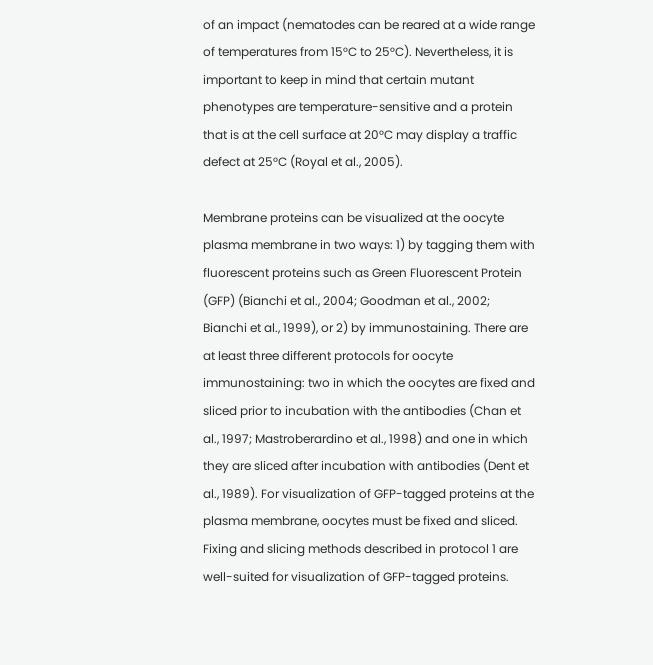of an impact (nematodes can be reared at a wide range of temperatures from 15°C to 25°C). Nevertheless, it is important to keep in mind that certain mutant phenotypes are temperature-sensitive and a protein that is at the cell surface at 20°C may display a traffic defect at 25°C (Royal et al., 2005).

Membrane proteins can be visualized at the oocyte plasma membrane in two ways: 1) by tagging them with fluorescent proteins such as Green Fluorescent Protein (GFP) (Bianchi et al., 2004; Goodman et al., 2002; Bianchi et al., 1999), or 2) by immunostaining. There are at least three different protocols for oocyte immunostaining: two in which the oocytes are fixed and sliced prior to incubation with the antibodies (Chan et al., 1997; Mastroberardino et al., 1998) and one in which they are sliced after incubation with antibodies (Dent et al., 1989). For visualization of GFP-tagged proteins at the plasma membrane, oocytes must be fixed and sliced. Fixing and slicing methods described in protocol 1 are well-suited for visualization of GFP-tagged proteins.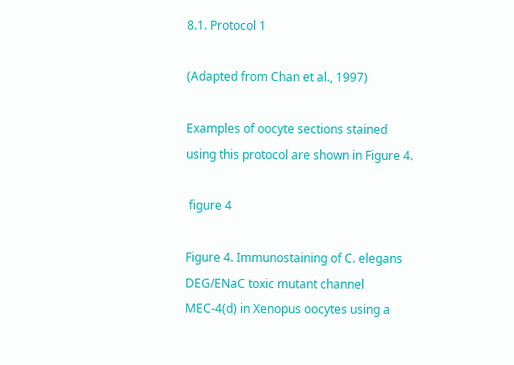8.1. Protocol 1

(Adapted from Chan et al., 1997)

Examples of oocyte sections stained using this protocol are shown in Figure 4.

 figure 4

Figure 4. Immunostaining of C. elegans DEG/ENaC toxic mutant channel MEC-4(d) in Xenopus oocytes using a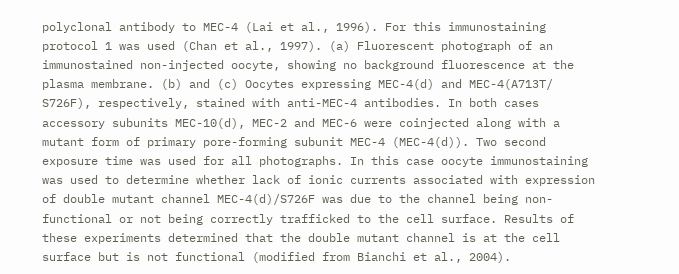polyclonal antibody to MEC-4 (Lai et al., 1996). For this immunostaining protocol 1 was used (Chan et al., 1997). (a) Fluorescent photograph of an immunostained non-injected oocyte, showing no background fluorescence at the plasma membrane. (b) and (c) Oocytes expressing MEC-4(d) and MEC-4(A713T/ S726F), respectively, stained with anti-MEC-4 antibodies. In both cases accessory subunits MEC-10(d), MEC-2 and MEC-6 were coinjected along with a mutant form of primary pore-forming subunit MEC-4 (MEC-4(d)). Two second exposure time was used for all photographs. In this case oocyte immunostaining was used to determine whether lack of ionic currents associated with expression of double mutant channel MEC-4(d)/S726F was due to the channel being non-functional or not being correctly trafficked to the cell surface. Results of these experiments determined that the double mutant channel is at the cell surface but is not functional (modified from Bianchi et al., 2004).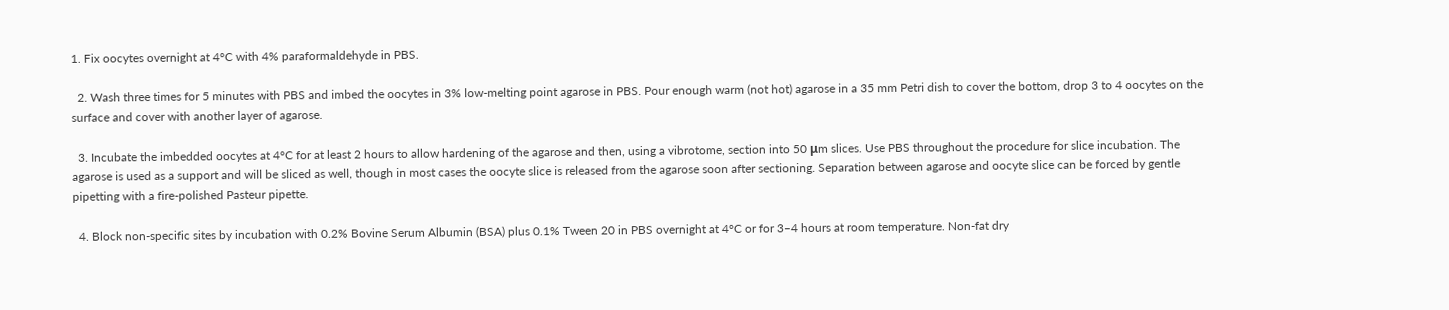1. Fix oocytes overnight at 4°C with 4% paraformaldehyde in PBS.

  2. Wash three times for 5 minutes with PBS and imbed the oocytes in 3% low-melting point agarose in PBS. Pour enough warm (not hot) agarose in a 35 mm Petri dish to cover the bottom, drop 3 to 4 oocytes on the surface and cover with another layer of agarose.

  3. Incubate the imbedded oocytes at 4°C for at least 2 hours to allow hardening of the agarose and then, using a vibrotome, section into 50 μm slices. Use PBS throughout the procedure for slice incubation. The agarose is used as a support and will be sliced as well, though in most cases the oocyte slice is released from the agarose soon after sectioning. Separation between agarose and oocyte slice can be forced by gentle pipetting with a fire-polished Pasteur pipette.

  4. Block non-specific sites by incubation with 0.2% Bovine Serum Albumin (BSA) plus 0.1% Tween 20 in PBS overnight at 4°C or for 3–4 hours at room temperature. Non-fat dry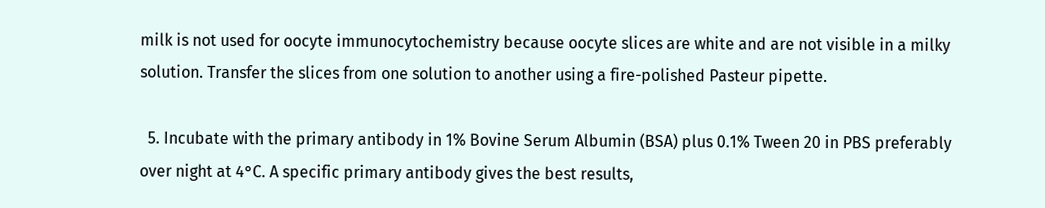milk is not used for oocyte immunocytochemistry because oocyte slices are white and are not visible in a milky solution. Transfer the slices from one solution to another using a fire-polished Pasteur pipette.

  5. Incubate with the primary antibody in 1% Bovine Serum Albumin (BSA) plus 0.1% Tween 20 in PBS preferably over night at 4°C. A specific primary antibody gives the best results,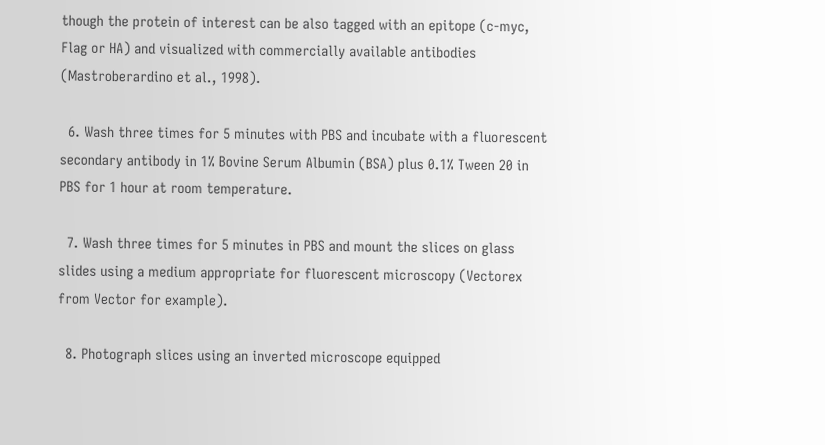though the protein of interest can be also tagged with an epitope (c-myc, Flag or HA) and visualized with commercially available antibodies (Mastroberardino et al., 1998).

  6. Wash three times for 5 minutes with PBS and incubate with a fluorescent secondary antibody in 1% Bovine Serum Albumin (BSA) plus 0.1% Tween 20 in PBS for 1 hour at room temperature.

  7. Wash three times for 5 minutes in PBS and mount the slices on glass slides using a medium appropriate for fluorescent microscopy (Vectorex from Vector for example).

  8. Photograph slices using an inverted microscope equipped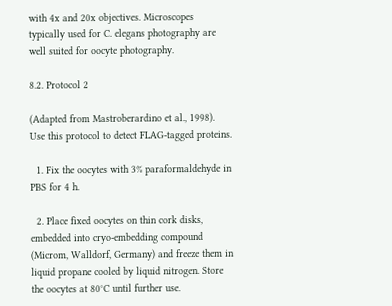with 4x and 20x objectives. Microscopes typically used for C. elegans photography are well suited for oocyte photography.

8.2. Protocol 2

(Adapted from Mastroberardino et al., 1998). Use this protocol to detect FLAG-tagged proteins.

  1. Fix the oocytes with 3% paraformaldehyde in PBS for 4 h.

  2. Place fixed oocytes on thin cork disks, embedded into cryo-embedding compound (Microm, Walldorf, Germany) and freeze them in liquid propane cooled by liquid nitrogen. Store the oocytes at 80°C until further use.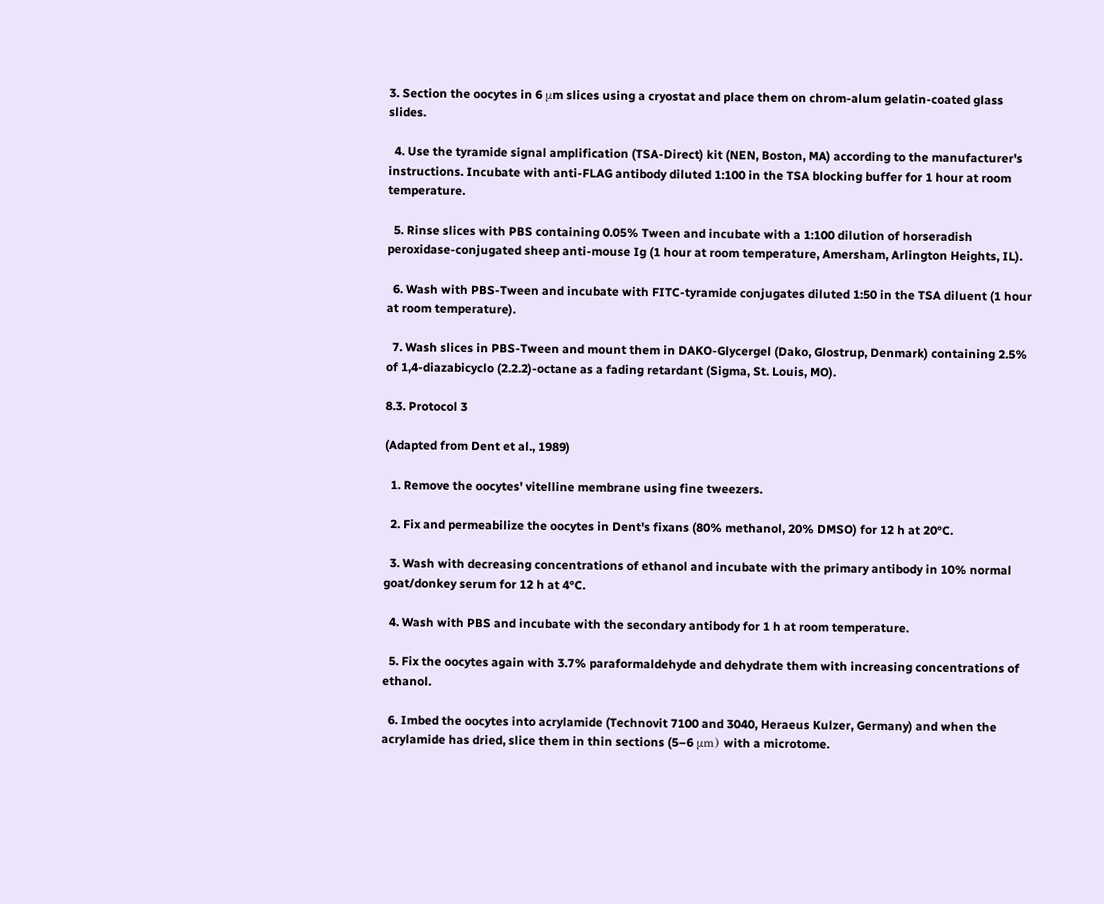3. Section the oocytes in 6 μm slices using a cryostat and place them on chrom-alum gelatin-coated glass slides.

  4. Use the tyramide signal amplification (TSA-Direct) kit (NEN, Boston, MA) according to the manufacturer's instructions. Incubate with anti-FLAG antibody diluted 1:100 in the TSA blocking buffer for 1 hour at room temperature.

  5. Rinse slices with PBS containing 0.05% Tween and incubate with a 1:100 dilution of horseradish peroxidase-conjugated sheep anti-mouse Ig (1 hour at room temperature, Amersham, Arlington Heights, IL).

  6. Wash with PBS-Tween and incubate with FITC-tyramide conjugates diluted 1:50 in the TSA diluent (1 hour at room temperature).

  7. Wash slices in PBS-Tween and mount them in DAKO-Glycergel (Dako, Glostrup, Denmark) containing 2.5% of 1,4-diazabicyclo (2.2.2)-octane as a fading retardant (Sigma, St. Louis, MO).

8.3. Protocol 3

(Adapted from Dent et al., 1989)

  1. Remove the oocytes' vitelline membrane using fine tweezers.

  2. Fix and permeabilize the oocytes in Dent's fixans (80% methanol, 20% DMSO) for 12 h at 20°C.

  3. Wash with decreasing concentrations of ethanol and incubate with the primary antibody in 10% normal goat/donkey serum for 12 h at 4°C.

  4. Wash with PBS and incubate with the secondary antibody for 1 h at room temperature.

  5. Fix the oocytes again with 3.7% paraformaldehyde and dehydrate them with increasing concentrations of ethanol.

  6. Imbed the oocytes into acrylamide (Technovit 7100 and 3040, Heraeus Kulzer, Germany) and when the acrylamide has dried, slice them in thin sections (5–6 μm) with a microtome.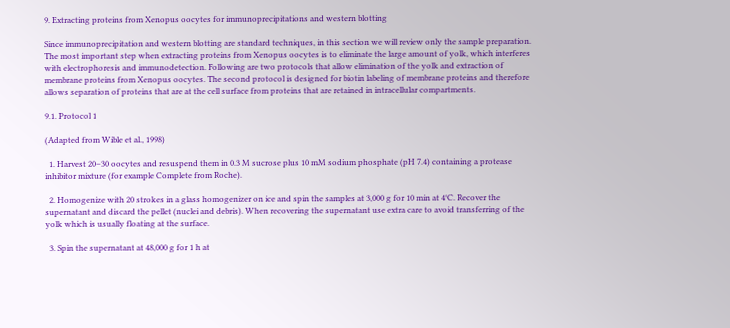9. Extracting proteins from Xenopus oocytes for immunoprecipitations and western blotting

Since immunoprecipitation and western blotting are standard techniques, in this section we will review only the sample preparation. The most important step when extracting proteins from Xenopus oocytes is to eliminate the large amount of yolk, which interferes with electrophoresis and immunodetection. Following are two protocols that allow elimination of the yolk and extraction of membrane proteins from Xenopus oocytes. The second protocol is designed for biotin labeling of membrane proteins and therefore allows separation of proteins that are at the cell surface from proteins that are retained in intracellular compartments.

9.1. Protocol 1

(Adapted from Wible et al., 1998)

  1. Harvest 20–30 oocytes and resuspend them in 0.3 M sucrose plus 10 mM sodium phosphate (pH 7.4) containing a protease inhibitor mixture (for example Complete from Roche).

  2. Homogenize with 20 strokes in a glass homogenizer on ice and spin the samples at 3,000 g for 10 min at 4°C. Recover the supernatant and discard the pellet (nuclei and debris). When recovering the supernatant use extra care to avoid transferring of the yolk which is usually floating at the surface.

  3. Spin the supernatant at 48,000 g for 1 h at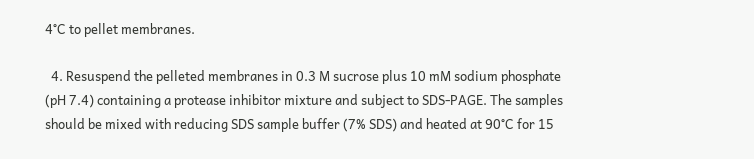4°C to pellet membranes.

  4. Resuspend the pelleted membranes in 0.3 M sucrose plus 10 mM sodium phosphate (pH 7.4) containing a protease inhibitor mixture and subject to SDS-PAGE. The samples should be mixed with reducing SDS sample buffer (7% SDS) and heated at 90°C for 15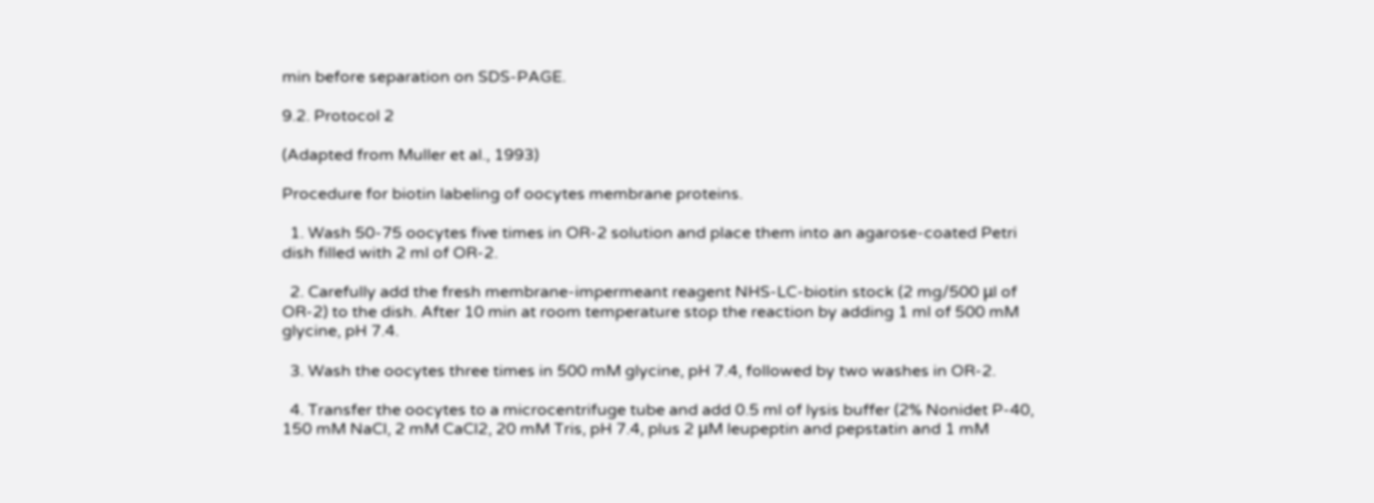min before separation on SDS-PAGE.

9.2. Protocol 2

(Adapted from Muller et al., 1993)

Procedure for biotin labeling of oocytes membrane proteins.

  1. Wash 50-75 oocytes five times in OR-2 solution and place them into an agarose-coated Petri dish filled with 2 ml of OR-2.

  2. Carefully add the fresh membrane-impermeant reagent NHS-LC-biotin stock (2 mg/500 μl of OR-2) to the dish. After 10 min at room temperature stop the reaction by adding 1 ml of 500 mM glycine, pH 7.4.

  3. Wash the oocytes three times in 500 mM glycine, pH 7.4, followed by two washes in OR-2.

  4. Transfer the oocytes to a microcentrifuge tube and add 0.5 ml of lysis buffer (2% Nonidet P-40, 150 mM NaCl, 2 mM CaCl2, 20 mM Tris, pH 7.4, plus 2 μM leupeptin and pepstatin and 1 mM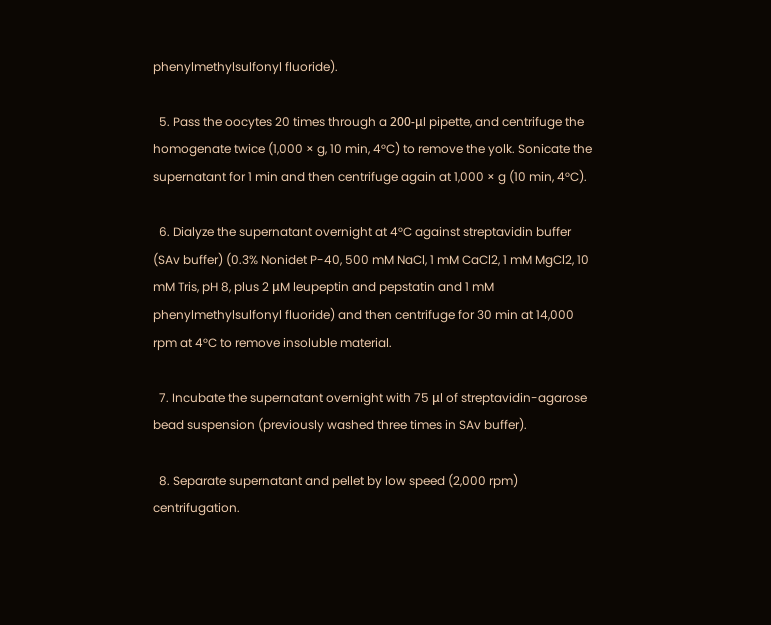phenylmethylsulfonyl fluoride).

  5. Pass the oocytes 20 times through a 200-μl pipette, and centrifuge the homogenate twice (1,000 × g, 10 min, 4°C) to remove the yolk. Sonicate the supernatant for 1 min and then centrifuge again at 1,000 × g (10 min, 4°C).

  6. Dialyze the supernatant overnight at 4°C against streptavidin buffer (SAv buffer) (0.3% Nonidet P-40, 500 mM NaCl, 1 mM CaCl2, 1 mM MgCl2, 10 mM Tris, pH 8, plus 2 μM leupeptin and pepstatin and 1 mM phenylmethylsulfonyl fluoride) and then centrifuge for 30 min at 14,000 rpm at 4°C to remove insoluble material.

  7. Incubate the supernatant overnight with 75 μl of streptavidin-agarose bead suspension (previously washed three times in SAv buffer).

  8. Separate supernatant and pellet by low speed (2,000 rpm) centrifugation.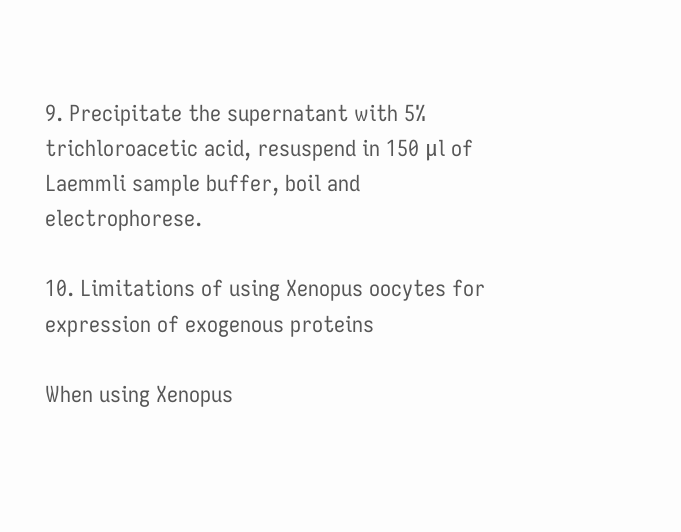9. Precipitate the supernatant with 5% trichloroacetic acid, resuspend in 150 μl of Laemmli sample buffer, boil and electrophorese.

10. Limitations of using Xenopus oocytes for expression of exogenous proteins

When using Xenopus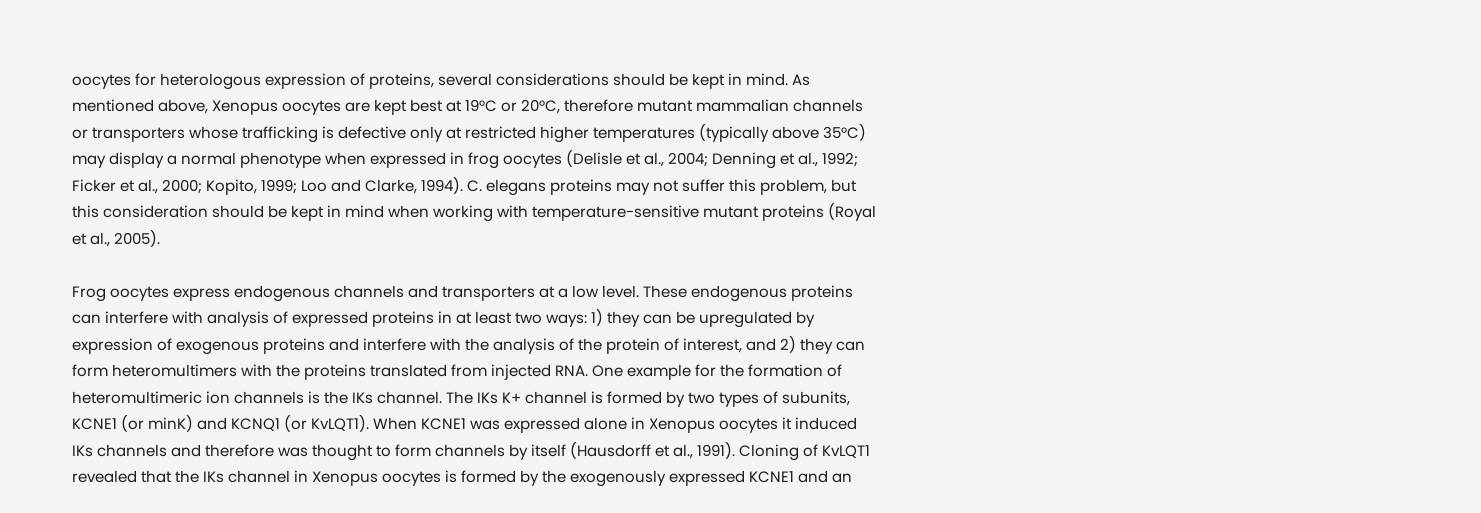oocytes for heterologous expression of proteins, several considerations should be kept in mind. As mentioned above, Xenopus oocytes are kept best at 19°C or 20°C, therefore mutant mammalian channels or transporters whose trafficking is defective only at restricted higher temperatures (typically above 35°C) may display a normal phenotype when expressed in frog oocytes (Delisle et al., 2004; Denning et al., 1992; Ficker et al., 2000; Kopito, 1999; Loo and Clarke, 1994). C. elegans proteins may not suffer this problem, but this consideration should be kept in mind when working with temperature-sensitive mutant proteins (Royal et al., 2005).

Frog oocytes express endogenous channels and transporters at a low level. These endogenous proteins can interfere with analysis of expressed proteins in at least two ways: 1) they can be upregulated by expression of exogenous proteins and interfere with the analysis of the protein of interest, and 2) they can form heteromultimers with the proteins translated from injected RNA. One example for the formation of heteromultimeric ion channels is the IKs channel. The IKs K+ channel is formed by two types of subunits, KCNE1 (or minK) and KCNQ1 (or KvLQT1). When KCNE1 was expressed alone in Xenopus oocytes it induced IKs channels and therefore was thought to form channels by itself (Hausdorff et al., 1991). Cloning of KvLQT1 revealed that the IKs channel in Xenopus oocytes is formed by the exogenously expressed KCNE1 and an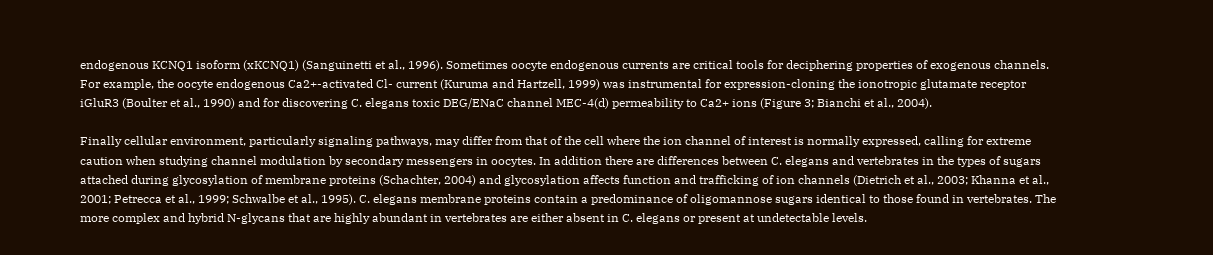endogenous KCNQ1 isoform (xKCNQ1) (Sanguinetti et al., 1996). Sometimes oocyte endogenous currents are critical tools for deciphering properties of exogenous channels. For example, the oocyte endogenous Ca2+-activated Cl- current (Kuruma and Hartzell, 1999) was instrumental for expression-cloning the ionotropic glutamate receptor iGluR3 (Boulter et al., 1990) and for discovering C. elegans toxic DEG/ENaC channel MEC-4(d) permeability to Ca2+ ions (Figure 3; Bianchi et al., 2004).

Finally cellular environment, particularly signaling pathways, may differ from that of the cell where the ion channel of interest is normally expressed, calling for extreme caution when studying channel modulation by secondary messengers in oocytes. In addition there are differences between C. elegans and vertebrates in the types of sugars attached during glycosylation of membrane proteins (Schachter, 2004) and glycosylation affects function and trafficking of ion channels (Dietrich et al., 2003; Khanna et al., 2001; Petrecca et al., 1999; Schwalbe et al., 1995). C. elegans membrane proteins contain a predominance of oligomannose sugars identical to those found in vertebrates. The more complex and hybrid N-glycans that are highly abundant in vertebrates are either absent in C. elegans or present at undetectable levels.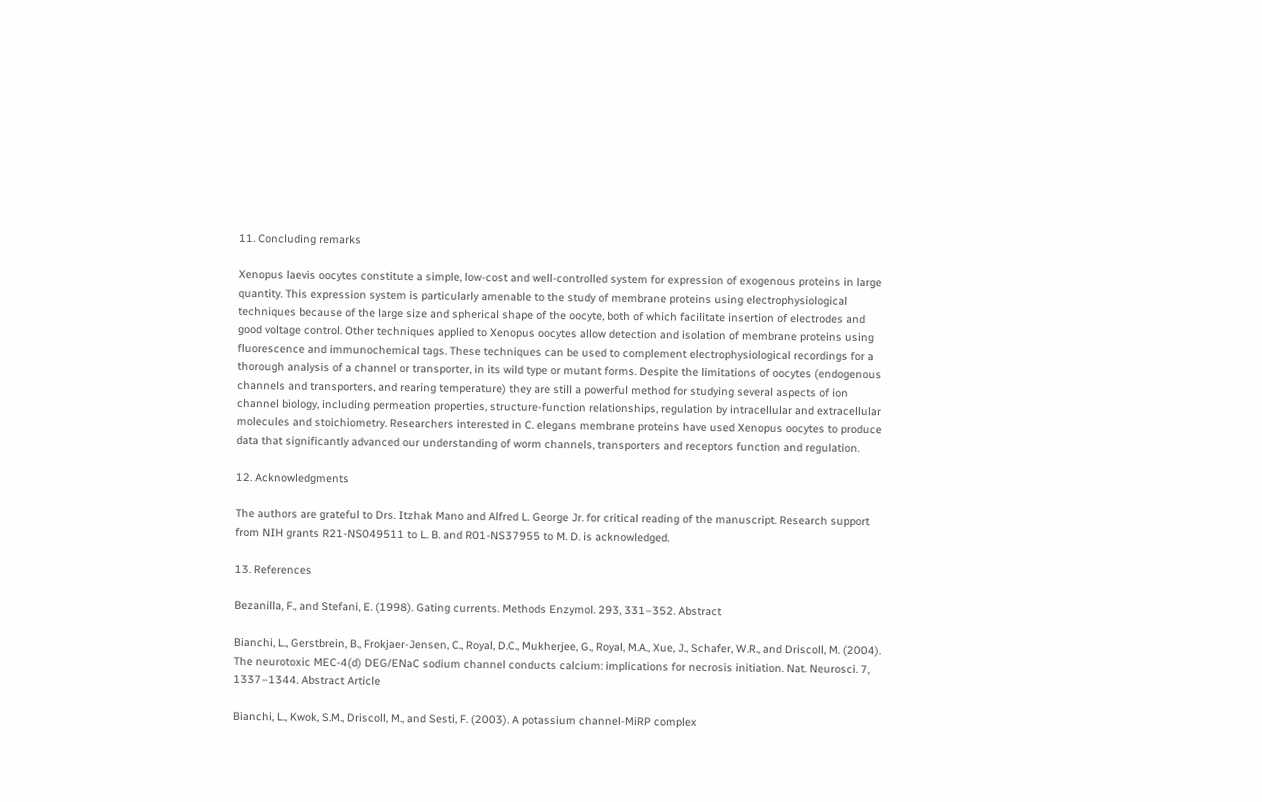11. Concluding remarks

Xenopus laevis oocytes constitute a simple, low-cost and well-controlled system for expression of exogenous proteins in large quantity. This expression system is particularly amenable to the study of membrane proteins using electrophysiological techniques because of the large size and spherical shape of the oocyte, both of which facilitate insertion of electrodes and good voltage control. Other techniques applied to Xenopus oocytes allow detection and isolation of membrane proteins using fluorescence and immunochemical tags. These techniques can be used to complement electrophysiological recordings for a thorough analysis of a channel or transporter, in its wild type or mutant forms. Despite the limitations of oocytes (endogenous channels and transporters, and rearing temperature) they are still a powerful method for studying several aspects of ion channel biology, including permeation properties, structure-function relationships, regulation by intracellular and extracellular molecules and stoichiometry. Researchers interested in C. elegans membrane proteins have used Xenopus oocytes to produce data that significantly advanced our understanding of worm channels, transporters and receptors function and regulation.

12. Acknowledgments

The authors are grateful to Drs. Itzhak Mano and Alfred L. George Jr. for critical reading of the manuscript. Research support from NIH grants R21-NS049511 to L. B. and R01-NS37955 to M. D. is acknowledged.

13. References

Bezanilla, F., and Stefani, E. (1998). Gating currents. Methods Enzymol. 293, 331–352. Abstract

Bianchi, L., Gerstbrein, B., Frokjaer-Jensen, C., Royal, D.C., Mukherjee, G., Royal, M.A., Xue, J., Schafer, W.R., and Driscoll, M. (2004). The neurotoxic MEC-4(d) DEG/ENaC sodium channel conducts calcium: implications for necrosis initiation. Nat. Neurosci. 7, 1337–1344. Abstract Article

Bianchi, L., Kwok, S.M., Driscoll, M., and Sesti, F. (2003). A potassium channel-MiRP complex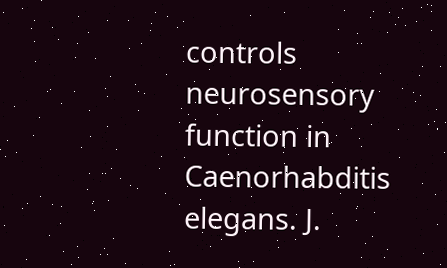controls neurosensory function in Caenorhabditis elegans. J.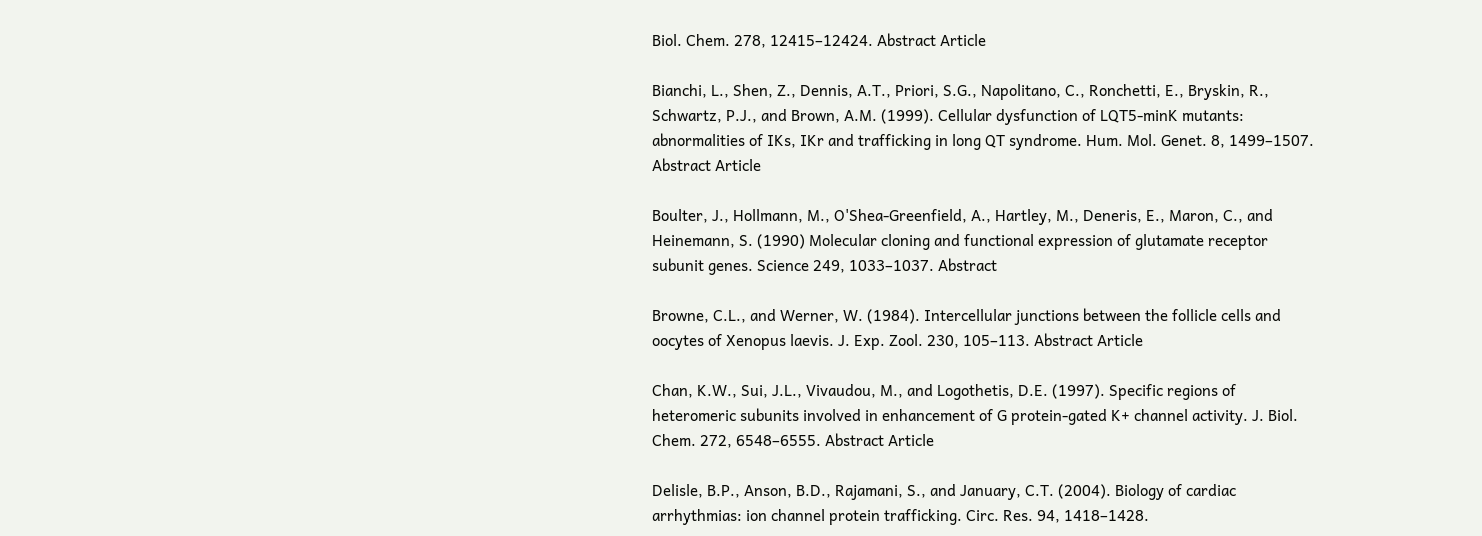Biol. Chem. 278, 12415–12424. Abstract Article

Bianchi, L., Shen, Z., Dennis, A.T., Priori, S.G., Napolitano, C., Ronchetti, E., Bryskin, R., Schwartz, P.J., and Brown, A.M. (1999). Cellular dysfunction of LQT5-minK mutants: abnormalities of IKs, IKr and trafficking in long QT syndrome. Hum. Mol. Genet. 8, 1499–1507. Abstract Article

Boulter, J., Hollmann, M., O'Shea-Greenfield, A., Hartley, M., Deneris, E., Maron, C., and Heinemann, S. (1990) Molecular cloning and functional expression of glutamate receptor subunit genes. Science 249, 1033–1037. Abstract

Browne, C.L., and Werner, W. (1984). Intercellular junctions between the follicle cells and oocytes of Xenopus laevis. J. Exp. Zool. 230, 105–113. Abstract Article

Chan, K.W., Sui, J.L., Vivaudou, M., and Logothetis, D.E. (1997). Specific regions of heteromeric subunits involved in enhancement of G protein-gated K+ channel activity. J. Biol. Chem. 272, 6548–6555. Abstract Article

Delisle, B.P., Anson, B.D., Rajamani, S., and January, C.T. (2004). Biology of cardiac arrhythmias: ion channel protein trafficking. Circ. Res. 94, 1418–1428.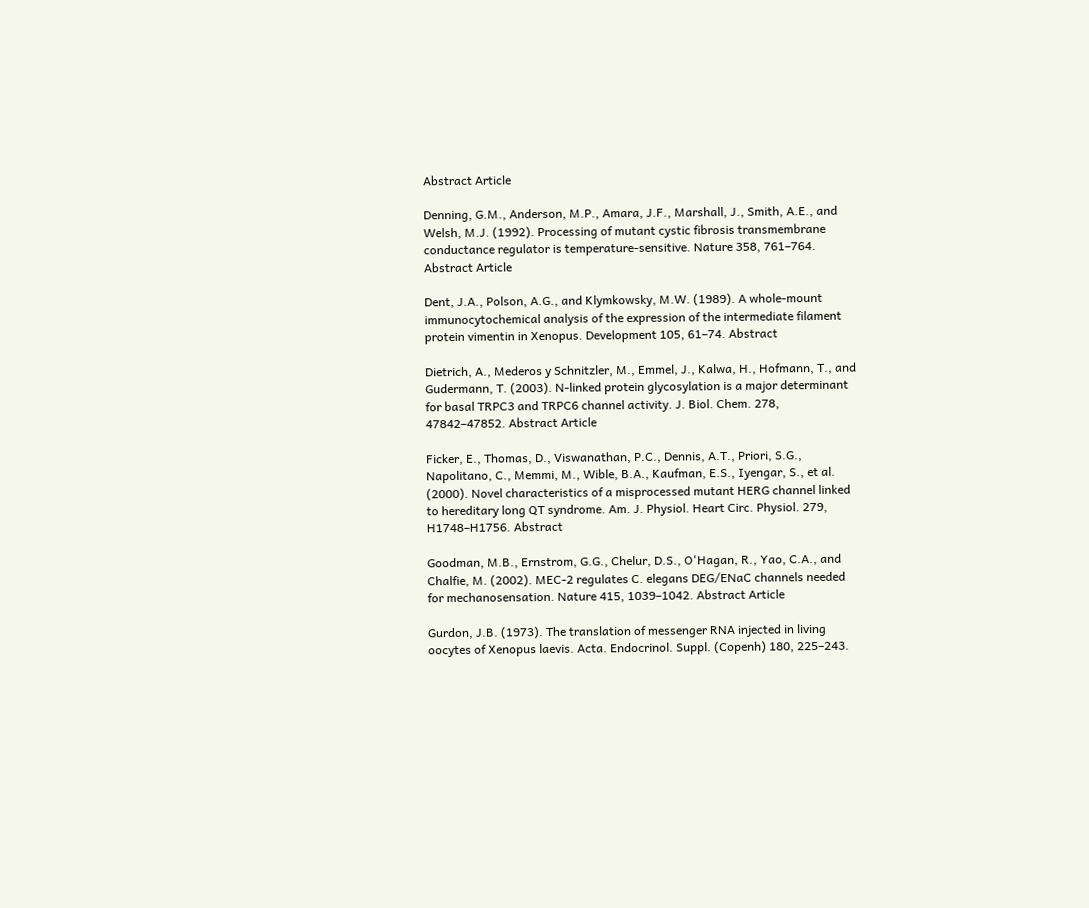Abstract Article

Denning, G.M., Anderson, M.P., Amara, J.F., Marshall, J., Smith, A.E., and Welsh, M.J. (1992). Processing of mutant cystic fibrosis transmembrane conductance regulator is temperature-sensitive. Nature 358, 761–764. Abstract Article

Dent, J.A., Polson, A.G., and Klymkowsky, M.W. (1989). A whole-mount immunocytochemical analysis of the expression of the intermediate filament protein vimentin in Xenopus. Development 105, 61–74. Abstract

Dietrich, A., Mederos y Schnitzler, M., Emmel, J., Kalwa, H., Hofmann, T., and Gudermann, T. (2003). N-linked protein glycosylation is a major determinant for basal TRPC3 and TRPC6 channel activity. J. Biol. Chem. 278, 47842–47852. Abstract Article

Ficker, E., Thomas, D., Viswanathan, P.C., Dennis, A.T., Priori, S.G., Napolitano, C., Memmi, M., Wible, B.A., Kaufman, E.S., Iyengar, S., et al. (2000). Novel characteristics of a misprocessed mutant HERG channel linked to hereditary long QT syndrome. Am. J. Physiol. Heart Circ. Physiol. 279, H1748–H1756. Abstract

Goodman, M.B., Ernstrom, G.G., Chelur, D.S., O'Hagan, R., Yao, C.A., and Chalfie, M. (2002). MEC-2 regulates C. elegans DEG/ENaC channels needed for mechanosensation. Nature 415, 1039–1042. Abstract Article

Gurdon, J.B. (1973). The translation of messenger RNA injected in living oocytes of Xenopus laevis. Acta. Endocrinol. Suppl. (Copenh) 180, 225–243.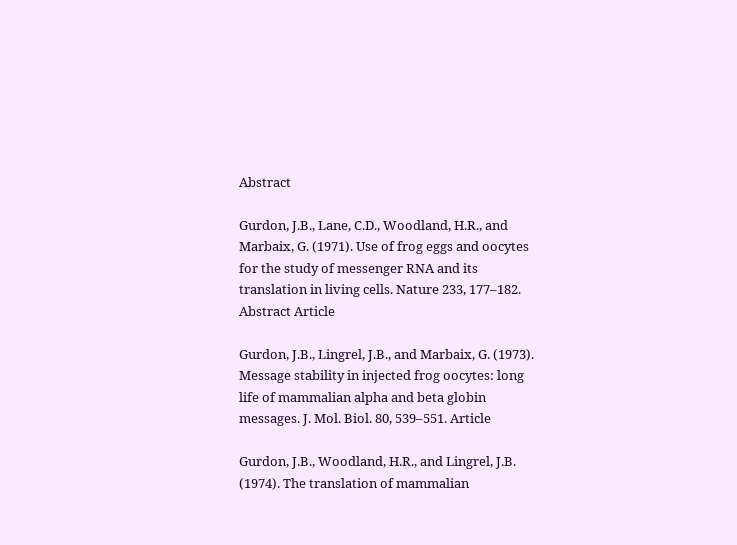Abstract

Gurdon, J.B., Lane, C.D., Woodland, H.R., and Marbaix, G. (1971). Use of frog eggs and oocytes for the study of messenger RNA and its translation in living cells. Nature 233, 177–182. Abstract Article

Gurdon, J.B., Lingrel, J.B., and Marbaix, G. (1973). Message stability in injected frog oocytes: long life of mammalian alpha and beta globin messages. J. Mol. Biol. 80, 539–551. Article

Gurdon, J.B., Woodland, H.R., and Lingrel, J.B. (1974). The translation of mammalian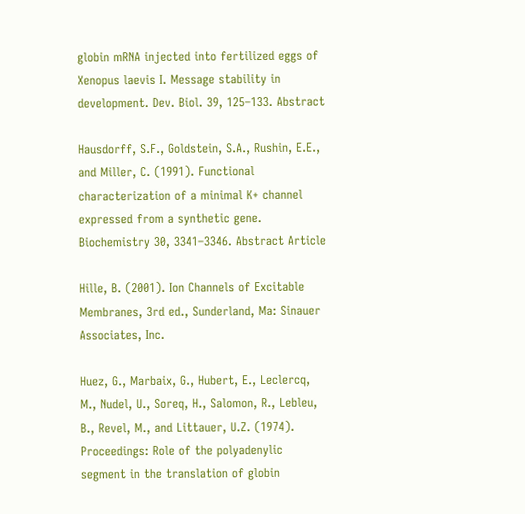globin mRNA injected into fertilized eggs of Xenopus laevis I. Message stability in development. Dev. Biol. 39, 125–133. Abstract

Hausdorff, S.F., Goldstein, S.A., Rushin, E.E., and Miller, C. (1991). Functional characterization of a minimal K+ channel expressed from a synthetic gene. Biochemistry 30, 3341–3346. Abstract Article

Hille, B. (2001). Ion Channels of Excitable Membranes, 3rd ed., Sunderland, Ma: Sinauer Associates, Inc.

Huez, G., Marbaix, G., Hubert, E., Leclercq, M., Nudel, U., Soreq, H., Salomon, R., Lebleu, B., Revel, M., and Littauer, U.Z. (1974). Proceedings: Role of the polyadenylic segment in the translation of globin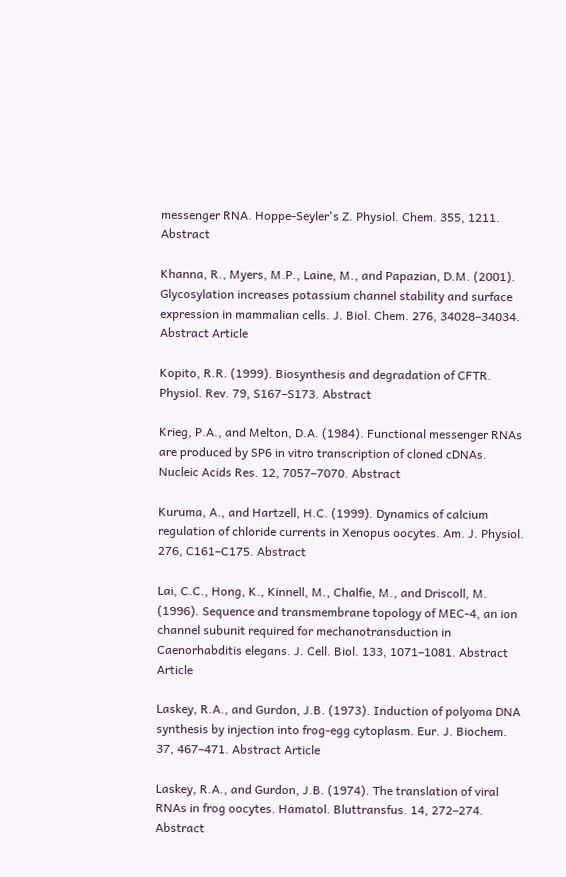messenger RNA. Hoppe-Seyler's Z. Physiol. Chem. 355, 1211. Abstract

Khanna, R., Myers, M.P., Laine, M., and Papazian, D.M. (2001). Glycosylation increases potassium channel stability and surface expression in mammalian cells. J. Biol. Chem. 276, 34028–34034. Abstract Article

Kopito, R.R. (1999). Biosynthesis and degradation of CFTR. Physiol. Rev. 79, S167–S173. Abstract

Krieg, P.A., and Melton, D.A. (1984). Functional messenger RNAs are produced by SP6 in vitro transcription of cloned cDNAs. Nucleic Acids Res. 12, 7057–7070. Abstract

Kuruma, A., and Hartzell, H.C. (1999). Dynamics of calcium regulation of chloride currents in Xenopus oocytes. Am. J. Physiol. 276, C161–C175. Abstract

Lai, C.C., Hong, K., Kinnell, M., Chalfie, M., and Driscoll, M. (1996). Sequence and transmembrane topology of MEC-4, an ion channel subunit required for mechanotransduction in Caenorhabditis elegans. J. Cell. Biol. 133, 1071–1081. Abstract Article

Laskey, R.A., and Gurdon, J.B. (1973). Induction of polyoma DNA synthesis by injection into frog-egg cytoplasm. Eur. J. Biochem. 37, 467–471. Abstract Article

Laskey, R.A., and Gurdon, J.B. (1974). The translation of viral RNAs in frog oocytes. Hamatol. Bluttransfus. 14, 272–274. Abstract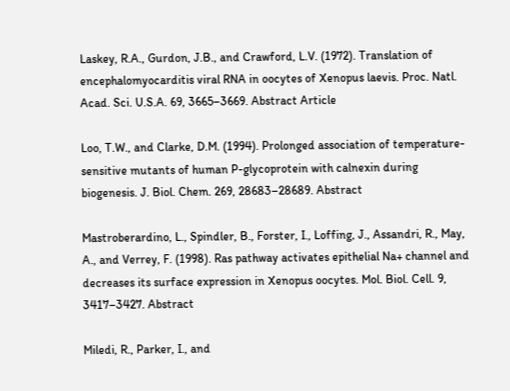Laskey, R.A., Gurdon, J.B., and Crawford, L.V. (1972). Translation of encephalomyocarditis viral RNA in oocytes of Xenopus laevis. Proc. Natl. Acad. Sci. U.S.A. 69, 3665–3669. Abstract Article

Loo, T.W., and Clarke, D.M. (1994). Prolonged association of temperature-sensitive mutants of human P-glycoprotein with calnexin during biogenesis. J. Biol. Chem. 269, 28683–28689. Abstract

Mastroberardino, L., Spindler, B., Forster, I., Loffing, J., Assandri, R., May, A., and Verrey, F. (1998). Ras pathway activates epithelial Na+ channel and decreases its surface expression in Xenopus oocytes. Mol. Biol. Cell. 9, 3417–3427. Abstract

Miledi, R., Parker, I., and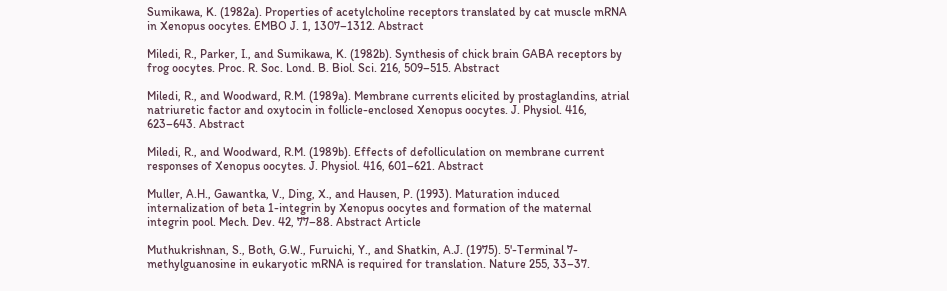Sumikawa, K. (1982a). Properties of acetylcholine receptors translated by cat muscle mRNA in Xenopus oocytes. EMBO J. 1, 1307–1312. Abstract

Miledi, R., Parker, I., and Sumikawa, K. (1982b). Synthesis of chick brain GABA receptors by frog oocytes. Proc. R. Soc. Lond. B. Biol. Sci. 216, 509–515. Abstract

Miledi, R., and Woodward, R.M. (1989a). Membrane currents elicited by prostaglandins, atrial natriuretic factor and oxytocin in follicle-enclosed Xenopus oocytes. J. Physiol. 416, 623–643. Abstract

Miledi, R., and Woodward, R.M. (1989b). Effects of defolliculation on membrane current responses of Xenopus oocytes. J. Physiol. 416, 601–621. Abstract

Muller, A.H., Gawantka, V., Ding, X., and Hausen, P. (1993). Maturation induced internalization of beta 1-integrin by Xenopus oocytes and formation of the maternal integrin pool. Mech. Dev. 42, 77–88. Abstract Article

Muthukrishnan, S., Both, G.W., Furuichi, Y., and Shatkin, A.J. (1975). 5'-Terminal 7-methylguanosine in eukaryotic mRNA is required for translation. Nature 255, 33–37.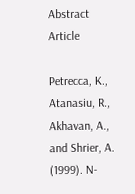Abstract Article

Petrecca, K., Atanasiu, R., Akhavan, A., and Shrier, A. (1999). N-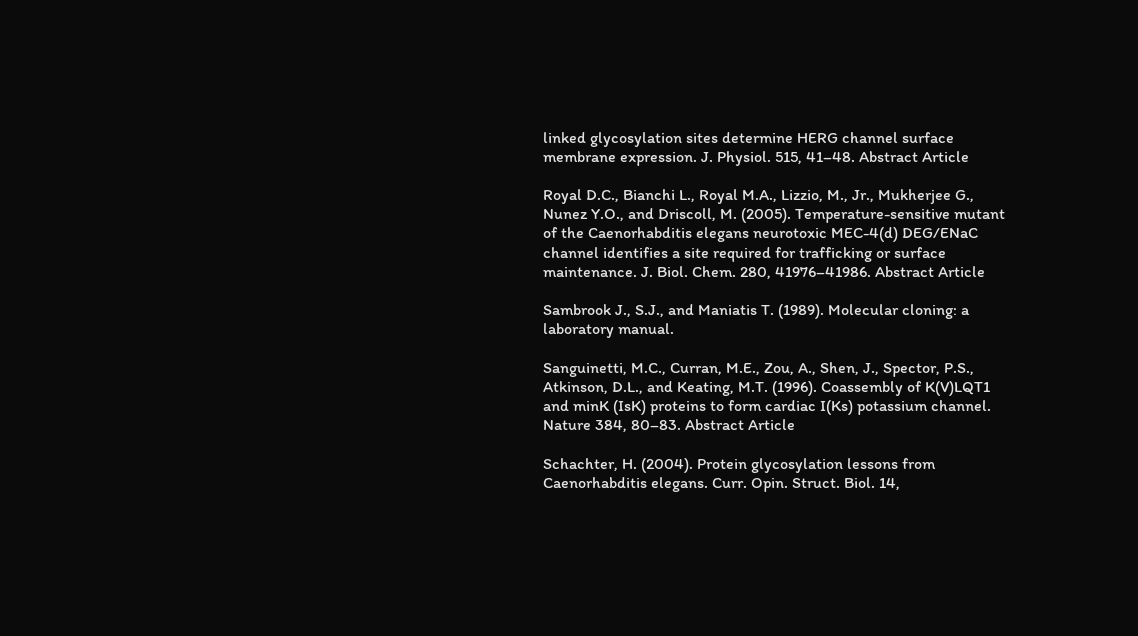linked glycosylation sites determine HERG channel surface membrane expression. J. Physiol. 515, 41–48. Abstract Article

Royal D.C., Bianchi L., Royal M.A., Lizzio, M., Jr., Mukherjee G., Nunez Y.O., and Driscoll, M. (2005). Temperature-sensitive mutant of the Caenorhabditis elegans neurotoxic MEC-4(d) DEG/ENaC channel identifies a site required for trafficking or surface maintenance. J. Biol. Chem. 280, 41976–41986. Abstract Article

Sambrook J., S.J., and Maniatis T. (1989). Molecular cloning: a laboratory manual.

Sanguinetti, M.C., Curran, M.E., Zou, A., Shen, J., Spector, P.S., Atkinson, D.L., and Keating, M.T. (1996). Coassembly of K(V)LQT1 and minK (IsK) proteins to form cardiac I(Ks) potassium channel. Nature 384, 80–83. Abstract Article

Schachter, H. (2004). Protein glycosylation lessons from Caenorhabditis elegans. Curr. Opin. Struct. Biol. 14,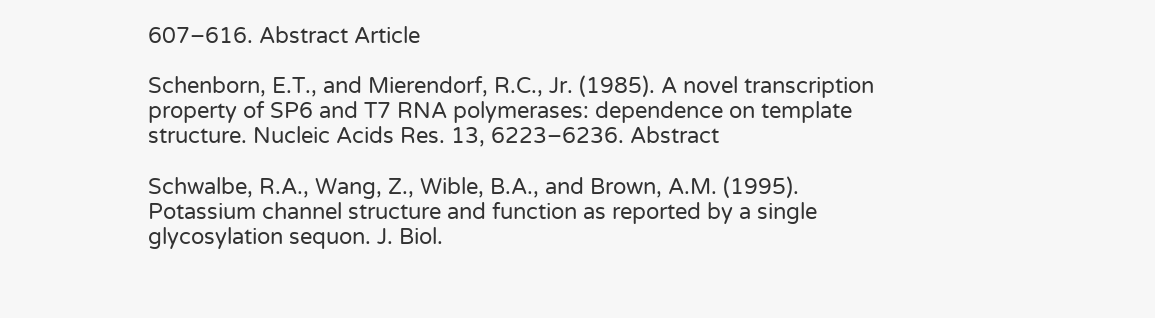607–616. Abstract Article

Schenborn, E.T., and Mierendorf, R.C., Jr. (1985). A novel transcription property of SP6 and T7 RNA polymerases: dependence on template structure. Nucleic Acids Res. 13, 6223–6236. Abstract

Schwalbe, R.A., Wang, Z., Wible, B.A., and Brown, A.M. (1995). Potassium channel structure and function as reported by a single glycosylation sequon. J. Biol.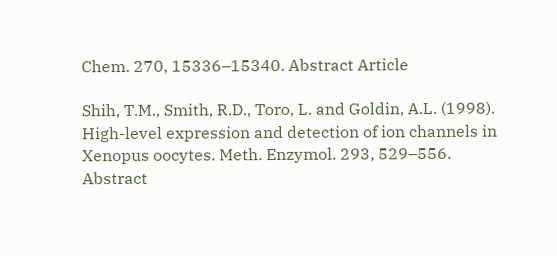Chem. 270, 15336–15340. Abstract Article

Shih, T.M., Smith, R.D., Toro, L. and Goldin, A.L. (1998). High-level expression and detection of ion channels in Xenopus oocytes. Meth. Enzymol. 293, 529–556. Abstract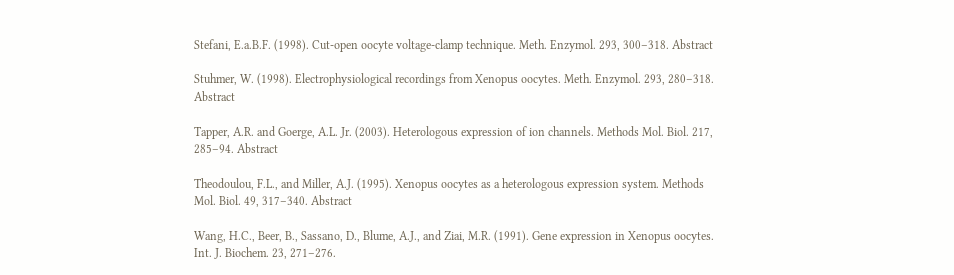Stefani, E.a.B.F. (1998). Cut-open oocyte voltage-clamp technique. Meth. Enzymol. 293, 300–318. Abstract

Stuhmer, W. (1998). Electrophysiological recordings from Xenopus oocytes. Meth. Enzymol. 293, 280–318. Abstract

Tapper, A.R. and Goerge, A.L. Jr. (2003). Heterologous expression of ion channels. Methods Mol. Biol. 217, 285–94. Abstract

Theodoulou, F.L., and Miller, A.J. (1995). Xenopus oocytes as a heterologous expression system. Methods Mol. Biol. 49, 317–340. Abstract

Wang, H.C., Beer, B., Sassano, D., Blume, A.J., and Ziai, M.R. (1991). Gene expression in Xenopus oocytes. Int. J. Biochem. 23, 271–276.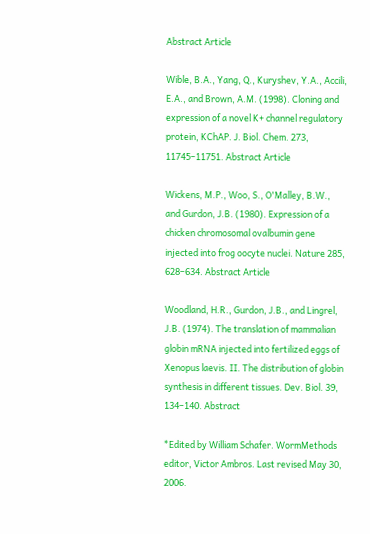Abstract Article

Wible, B.A., Yang, Q., Kuryshev, Y.A., Accili, E.A., and Brown, A.M. (1998). Cloning and expression of a novel K+ channel regulatory protein, KChAP. J. Biol. Chem. 273, 11745–11751. Abstract Article

Wickens, M.P., Woo, S., O'Malley, B.W., and Gurdon, J.B. (1980). Expression of a chicken chromosomal ovalbumin gene injected into frog oocyte nuclei. Nature 285, 628–634. Abstract Article

Woodland, H.R., Gurdon, J.B., and Lingrel, J.B. (1974). The translation of mammalian globin mRNA injected into fertilized eggs of Xenopus laevis. II. The distribution of globin synthesis in different tissues. Dev. Biol. 39, 134–140. Abstract

*Edited by William Schafer. WormMethods editor, Victor Ambros. Last revised May 30, 2006.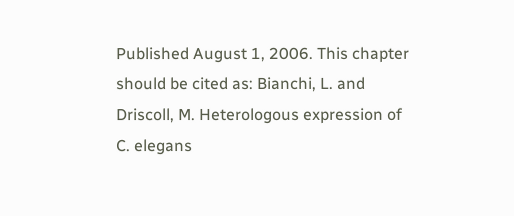Published August 1, 2006. This chapter should be cited as: Bianchi, L. and Driscoll, M. Heterologous expression of C. elegans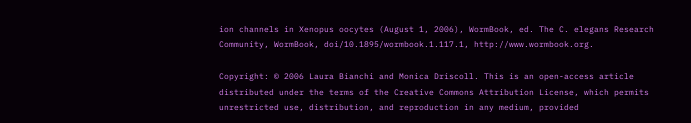ion channels in Xenopus oocytes (August 1, 2006), WormBook, ed. The C. elegans Research Community, WormBook, doi/10.1895/wormbook.1.117.1, http://www.wormbook.org.

Copyright: © 2006 Laura Bianchi and Monica Driscoll. This is an open-access article distributed under the terms of the Creative Commons Attribution License, which permits unrestricted use, distribution, and reproduction in any medium, provided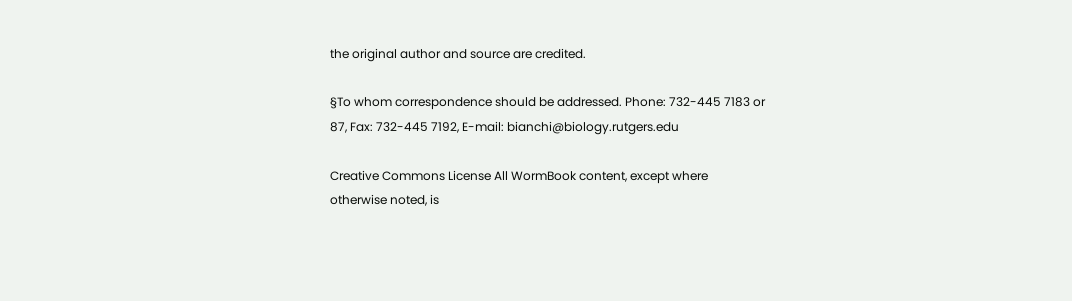the original author and source are credited.

§To whom correspondence should be addressed. Phone: 732-445 7183 or 87, Fax: 732-445 7192, E-mail: bianchi@biology.rutgers.edu

Creative Commons License All WormBook content, except where otherwise noted, is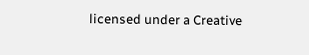licensed under a Creative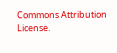Commons Attribution License.